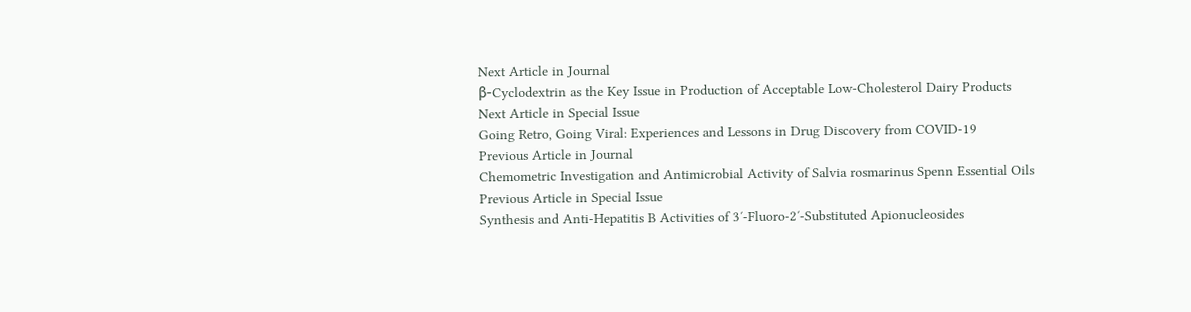Next Article in Journal
β-Cyclodextrin as the Key Issue in Production of Acceptable Low-Cholesterol Dairy Products
Next Article in Special Issue
Going Retro, Going Viral: Experiences and Lessons in Drug Discovery from COVID-19
Previous Article in Journal
Chemometric Investigation and Antimicrobial Activity of Salvia rosmarinus Spenn Essential Oils
Previous Article in Special Issue
Synthesis and Anti-Hepatitis B Activities of 3′-Fluoro-2′-Substituted Apionucleosides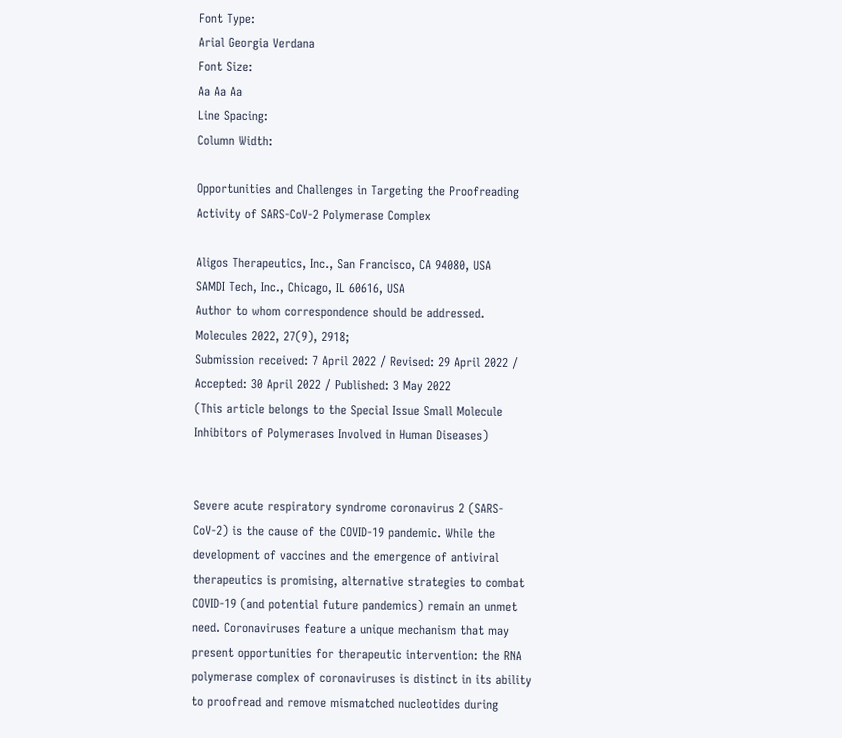Font Type:
Arial Georgia Verdana
Font Size:
Aa Aa Aa
Line Spacing:
Column Width:

Opportunities and Challenges in Targeting the Proofreading Activity of SARS-CoV-2 Polymerase Complex

Aligos Therapeutics, Inc., San Francisco, CA 94080, USA
SAMDI Tech, Inc., Chicago, IL 60616, USA
Author to whom correspondence should be addressed.
Molecules 2022, 27(9), 2918;
Submission received: 7 April 2022 / Revised: 29 April 2022 / Accepted: 30 April 2022 / Published: 3 May 2022
(This article belongs to the Special Issue Small Molecule Inhibitors of Polymerases Involved in Human Diseases)


Severe acute respiratory syndrome coronavirus 2 (SARS-CoV-2) is the cause of the COVID-19 pandemic. While the development of vaccines and the emergence of antiviral therapeutics is promising, alternative strategies to combat COVID-19 (and potential future pandemics) remain an unmet need. Coronaviruses feature a unique mechanism that may present opportunities for therapeutic intervention: the RNA polymerase complex of coronaviruses is distinct in its ability to proofread and remove mismatched nucleotides during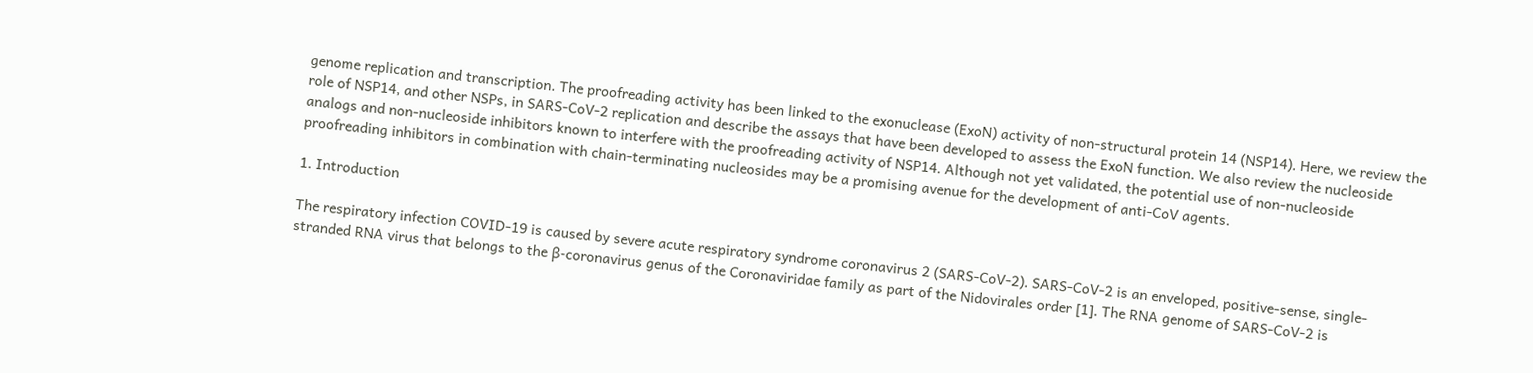genome replication and transcription. The proofreading activity has been linked to the exonuclease (ExoN) activity of non-structural protein 14 (NSP14). Here, we review the role of NSP14, and other NSPs, in SARS-CoV-2 replication and describe the assays that have been developed to assess the ExoN function. We also review the nucleoside analogs and non-nucleoside inhibitors known to interfere with the proofreading activity of NSP14. Although not yet validated, the potential use of non-nucleoside proofreading inhibitors in combination with chain-terminating nucleosides may be a promising avenue for the development of anti-CoV agents.

1. Introduction

The respiratory infection COVID-19 is caused by severe acute respiratory syndrome coronavirus 2 (SARS-CoV-2). SARS-CoV-2 is an enveloped, positive-sense, single-stranded RNA virus that belongs to the β-coronavirus genus of the Coronaviridae family as part of the Nidovirales order [1]. The RNA genome of SARS-CoV-2 is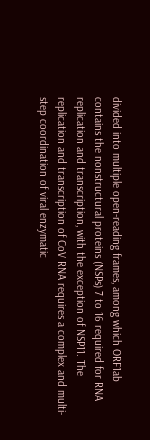divided into multiple open-reading frames, among which ORF1ab contains the nonstructural proteins (NSPs) 7 to 16 required for RNA replication and transcription, with the exception of NSP11. The replication and transcription of CoV RNA requires a complex and multi-step coordination of viral enzymatic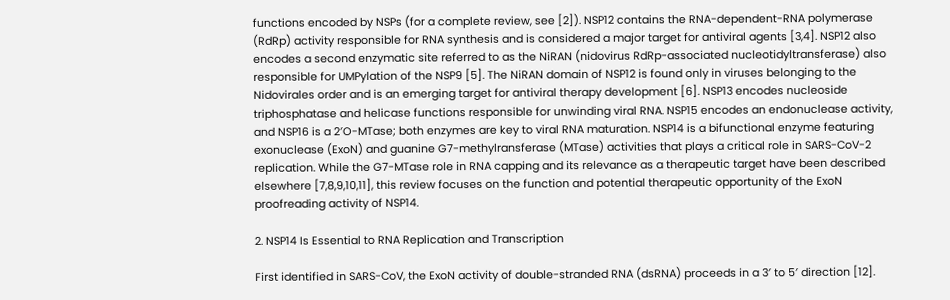functions encoded by NSPs (for a complete review, see [2]). NSP12 contains the RNA-dependent-RNA polymerase (RdRp) activity responsible for RNA synthesis and is considered a major target for antiviral agents [3,4]. NSP12 also encodes a second enzymatic site referred to as the NiRAN (nidovirus RdRp-associated nucleotidyltransferase) also responsible for UMPylation of the NSP9 [5]. The NiRAN domain of NSP12 is found only in viruses belonging to the Nidovirales order and is an emerging target for antiviral therapy development [6]. NSP13 encodes nucleoside triphosphatase and helicase functions responsible for unwinding viral RNA. NSP15 encodes an endonuclease activity, and NSP16 is a 2′O-MTase; both enzymes are key to viral RNA maturation. NSP14 is a bifunctional enzyme featuring exonuclease (ExoN) and guanine G7-methylransferase (MTase) activities that plays a critical role in SARS-CoV-2 replication. While the G7-MTase role in RNA capping and its relevance as a therapeutic target have been described elsewhere [7,8,9,10,11], this review focuses on the function and potential therapeutic opportunity of the ExoN proofreading activity of NSP14.

2. NSP14 Is Essential to RNA Replication and Transcription

First identified in SARS-CoV, the ExoN activity of double-stranded RNA (dsRNA) proceeds in a 3′ to 5′ direction [12].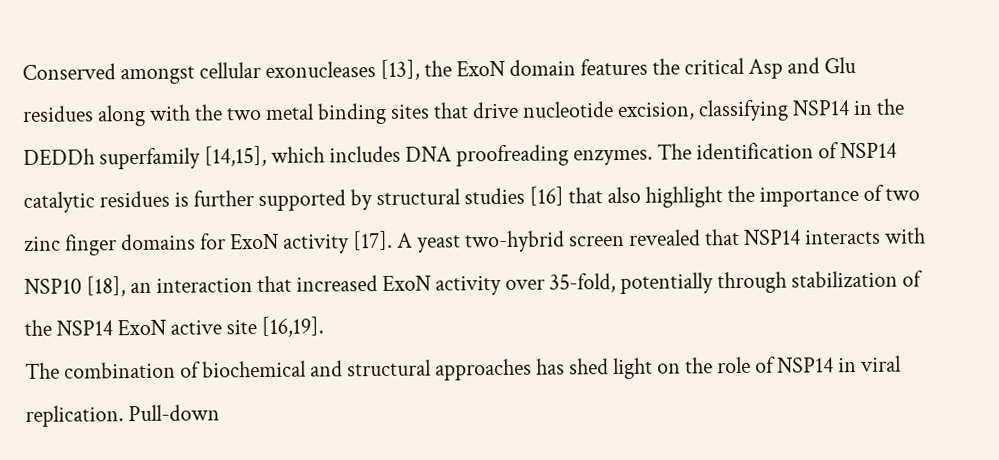Conserved amongst cellular exonucleases [13], the ExoN domain features the critical Asp and Glu residues along with the two metal binding sites that drive nucleotide excision, classifying NSP14 in the DEDDh superfamily [14,15], which includes DNA proofreading enzymes. The identification of NSP14 catalytic residues is further supported by structural studies [16] that also highlight the importance of two zinc finger domains for ExoN activity [17]. A yeast two-hybrid screen revealed that NSP14 interacts with NSP10 [18], an interaction that increased ExoN activity over 35-fold, potentially through stabilization of the NSP14 ExoN active site [16,19].
The combination of biochemical and structural approaches has shed light on the role of NSP14 in viral replication. Pull-down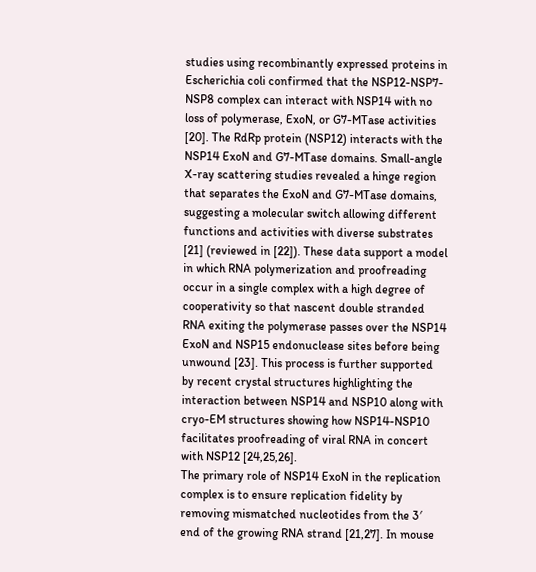studies using recombinantly expressed proteins in Escherichia coli confirmed that the NSP12-NSP7-NSP8 complex can interact with NSP14 with no loss of polymerase, ExoN, or G7-MTase activities [20]. The RdRp protein (NSP12) interacts with the NSP14 ExoN and G7-MTase domains. Small-angle X-ray scattering studies revealed a hinge region that separates the ExoN and G7-MTase domains, suggesting a molecular switch allowing different functions and activities with diverse substrates [21] (reviewed in [22]). These data support a model in which RNA polymerization and proofreading occur in a single complex with a high degree of cooperativity so that nascent double stranded RNA exiting the polymerase passes over the NSP14 ExoN and NSP15 endonuclease sites before being unwound [23]. This process is further supported by recent crystal structures highlighting the interaction between NSP14 and NSP10 along with cryo-EM structures showing how NSP14-NSP10 facilitates proofreading of viral RNA in concert with NSP12 [24,25,26].
The primary role of NSP14 ExoN in the replication complex is to ensure replication fidelity by removing mismatched nucleotides from the 3′ end of the growing RNA strand [21,27]. In mouse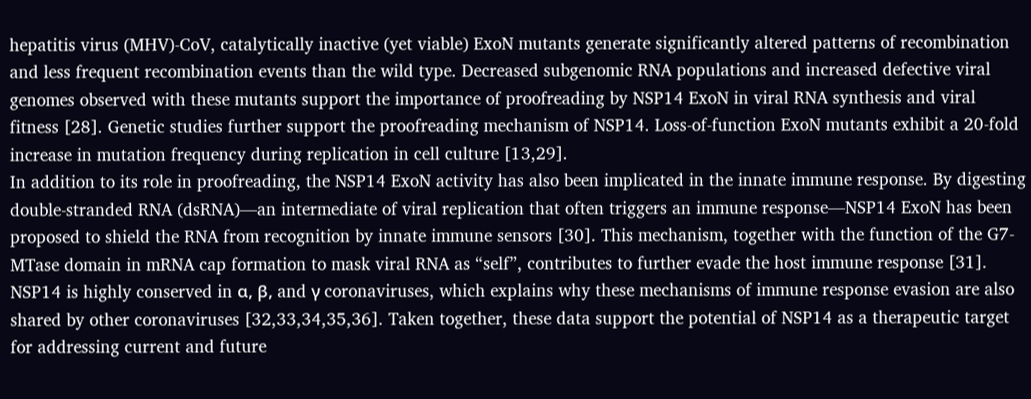hepatitis virus (MHV)-CoV, catalytically inactive (yet viable) ExoN mutants generate significantly altered patterns of recombination and less frequent recombination events than the wild type. Decreased subgenomic RNA populations and increased defective viral genomes observed with these mutants support the importance of proofreading by NSP14 ExoN in viral RNA synthesis and viral fitness [28]. Genetic studies further support the proofreading mechanism of NSP14. Loss-of-function ExoN mutants exhibit a 20-fold increase in mutation frequency during replication in cell culture [13,29].
In addition to its role in proofreading, the NSP14 ExoN activity has also been implicated in the innate immune response. By digesting double-stranded RNA (dsRNA)—an intermediate of viral replication that often triggers an immune response—NSP14 ExoN has been proposed to shield the RNA from recognition by innate immune sensors [30]. This mechanism, together with the function of the G7-MTase domain in mRNA cap formation to mask viral RNA as “self”, contributes to further evade the host immune response [31]. NSP14 is highly conserved in α, β, and γ coronaviruses, which explains why these mechanisms of immune response evasion are also shared by other coronaviruses [32,33,34,35,36]. Taken together, these data support the potential of NSP14 as a therapeutic target for addressing current and future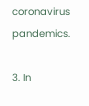coronavirus pandemics.

3. In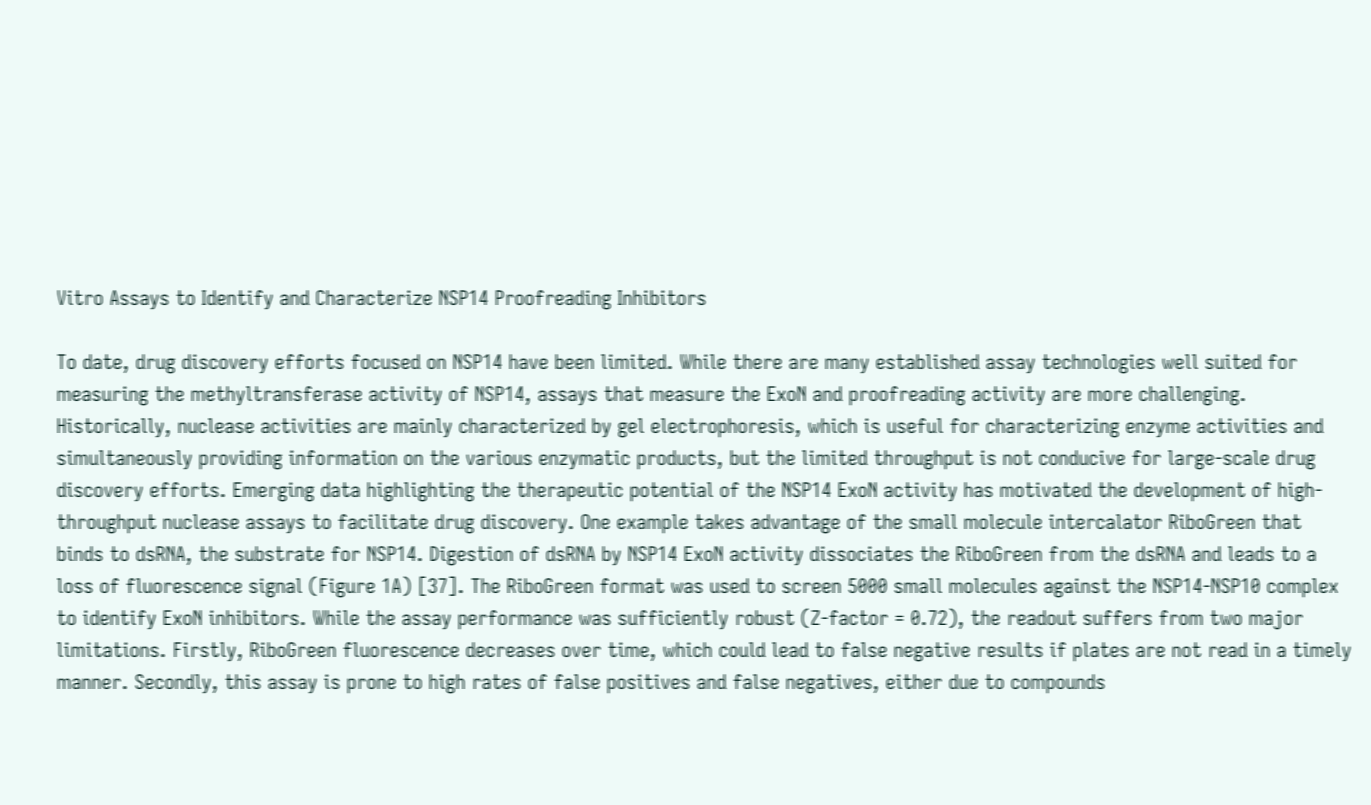Vitro Assays to Identify and Characterize NSP14 Proofreading Inhibitors

To date, drug discovery efforts focused on NSP14 have been limited. While there are many established assay technologies well suited for measuring the methyltransferase activity of NSP14, assays that measure the ExoN and proofreading activity are more challenging. Historically, nuclease activities are mainly characterized by gel electrophoresis, which is useful for characterizing enzyme activities and simultaneously providing information on the various enzymatic products, but the limited throughput is not conducive for large-scale drug discovery efforts. Emerging data highlighting the therapeutic potential of the NSP14 ExoN activity has motivated the development of high-throughput nuclease assays to facilitate drug discovery. One example takes advantage of the small molecule intercalator RiboGreen that binds to dsRNA, the substrate for NSP14. Digestion of dsRNA by NSP14 ExoN activity dissociates the RiboGreen from the dsRNA and leads to a loss of fluorescence signal (Figure 1A) [37]. The RiboGreen format was used to screen 5000 small molecules against the NSP14-NSP10 complex to identify ExoN inhibitors. While the assay performance was sufficiently robust (Z-factor = 0.72), the readout suffers from two major limitations. Firstly, RiboGreen fluorescence decreases over time, which could lead to false negative results if plates are not read in a timely manner. Secondly, this assay is prone to high rates of false positives and false negatives, either due to compounds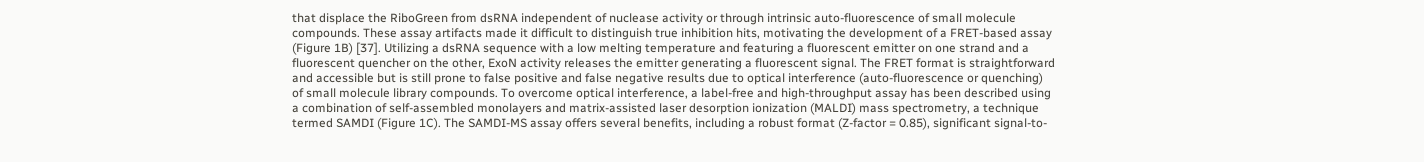that displace the RiboGreen from dsRNA independent of nuclease activity or through intrinsic auto-fluorescence of small molecule compounds. These assay artifacts made it difficult to distinguish true inhibition hits, motivating the development of a FRET-based assay (Figure 1B) [37]. Utilizing a dsRNA sequence with a low melting temperature and featuring a fluorescent emitter on one strand and a fluorescent quencher on the other, ExoN activity releases the emitter generating a fluorescent signal. The FRET format is straightforward and accessible but is still prone to false positive and false negative results due to optical interference (auto-fluorescence or quenching) of small molecule library compounds. To overcome optical interference, a label-free and high-throughput assay has been described using a combination of self-assembled monolayers and matrix-assisted laser desorption ionization (MALDI) mass spectrometry, a technique termed SAMDI (Figure 1C). The SAMDI-MS assay offers several benefits, including a robust format (Z-factor = 0.85), significant signal-to-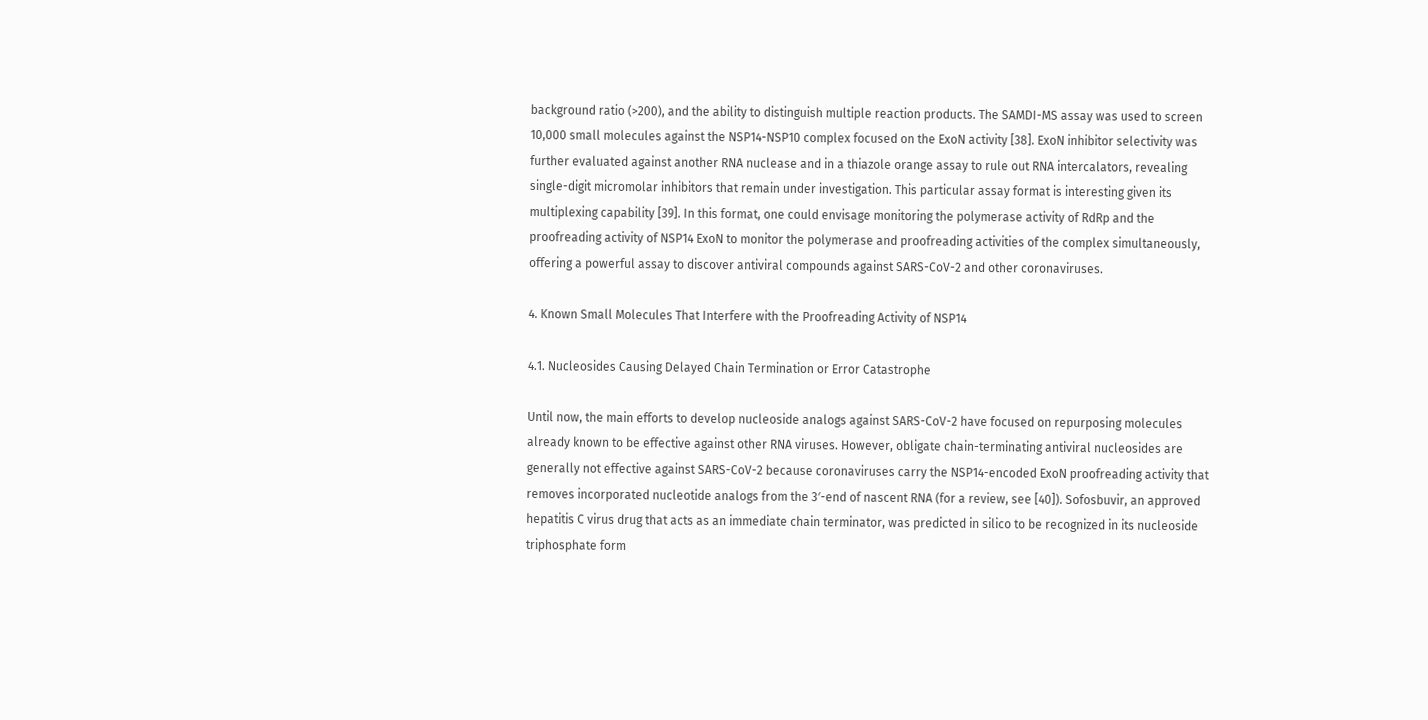background ratio (>200), and the ability to distinguish multiple reaction products. The SAMDI-MS assay was used to screen 10,000 small molecules against the NSP14-NSP10 complex focused on the ExoN activity [38]. ExoN inhibitor selectivity was further evaluated against another RNA nuclease and in a thiazole orange assay to rule out RNA intercalators, revealing single-digit micromolar inhibitors that remain under investigation. This particular assay format is interesting given its multiplexing capability [39]. In this format, one could envisage monitoring the polymerase activity of RdRp and the proofreading activity of NSP14 ExoN to monitor the polymerase and proofreading activities of the complex simultaneously, offering a powerful assay to discover antiviral compounds against SARS-CoV-2 and other coronaviruses.

4. Known Small Molecules That Interfere with the Proofreading Activity of NSP14

4.1. Nucleosides Causing Delayed Chain Termination or Error Catastrophe

Until now, the main efforts to develop nucleoside analogs against SARS-CoV-2 have focused on repurposing molecules already known to be effective against other RNA viruses. However, obligate chain-terminating antiviral nucleosides are generally not effective against SARS-CoV-2 because coronaviruses carry the NSP14-encoded ExoN proofreading activity that removes incorporated nucleotide analogs from the 3′-end of nascent RNA (for a review, see [40]). Sofosbuvir, an approved hepatitis C virus drug that acts as an immediate chain terminator, was predicted in silico to be recognized in its nucleoside triphosphate form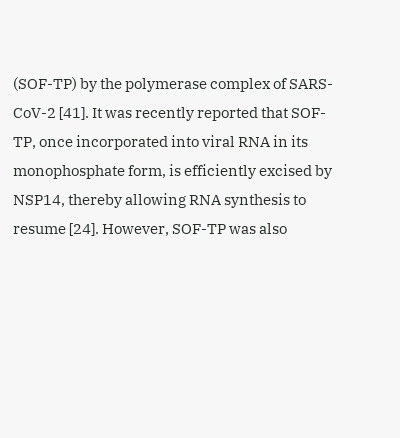(SOF-TP) by the polymerase complex of SARS-CoV-2 [41]. It was recently reported that SOF-TP, once incorporated into viral RNA in its monophosphate form, is efficiently excised by NSP14, thereby allowing RNA synthesis to resume [24]. However, SOF-TP was also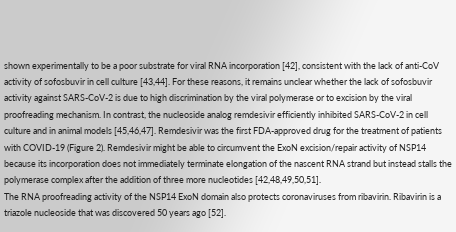shown experimentally to be a poor substrate for viral RNA incorporation [42], consistent with the lack of anti-CoV activity of sofosbuvir in cell culture [43,44]. For these reasons, it remains unclear whether the lack of sofosbuvir activity against SARS-CoV-2 is due to high discrimination by the viral polymerase or to excision by the viral proofreading mechanism. In contrast, the nucleoside analog remdesivir efficiently inhibited SARS-CoV-2 in cell culture and in animal models [45,46,47]. Remdesivir was the first FDA-approved drug for the treatment of patients with COVID-19 (Figure 2). Remdesivir might be able to circumvent the ExoN excision/repair activity of NSP14 because its incorporation does not immediately terminate elongation of the nascent RNA strand but instead stalls the polymerase complex after the addition of three more nucleotides [42,48,49,50,51].
The RNA proofreading activity of the NSP14 ExoN domain also protects coronaviruses from ribavirin. Ribavirin is a triazole nucleoside that was discovered 50 years ago [52].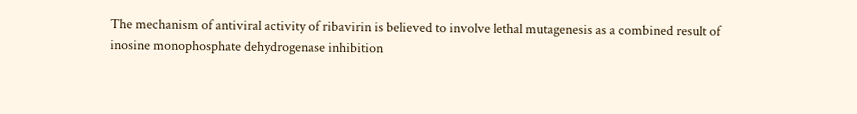The mechanism of antiviral activity of ribavirin is believed to involve lethal mutagenesis as a combined result of inosine monophosphate dehydrogenase inhibition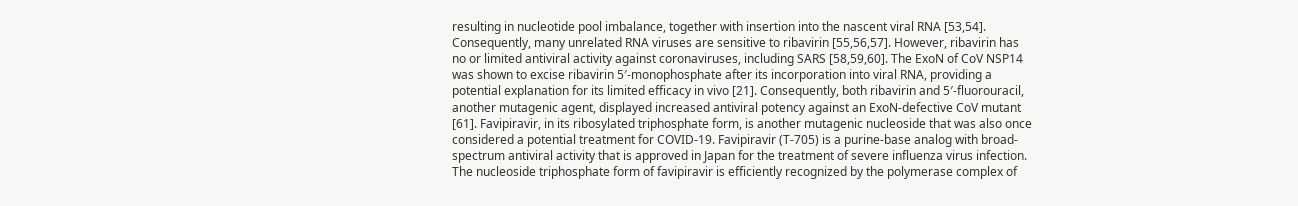resulting in nucleotide pool imbalance, together with insertion into the nascent viral RNA [53,54]. Consequently, many unrelated RNA viruses are sensitive to ribavirin [55,56,57]. However, ribavirin has no or limited antiviral activity against coronaviruses, including SARS [58,59,60]. The ExoN of CoV NSP14 was shown to excise ribavirin 5′-monophosphate after its incorporation into viral RNA, providing a potential explanation for its limited efficacy in vivo [21]. Consequently, both ribavirin and 5′-fluorouracil, another mutagenic agent, displayed increased antiviral potency against an ExoN-defective CoV mutant [61]. Favipiravir, in its ribosylated triphosphate form, is another mutagenic nucleoside that was also once considered a potential treatment for COVID-19. Favipiravir (T-705) is a purine-base analog with broad-spectrum antiviral activity that is approved in Japan for the treatment of severe influenza virus infection. The nucleoside triphosphate form of favipiravir is efficiently recognized by the polymerase complex of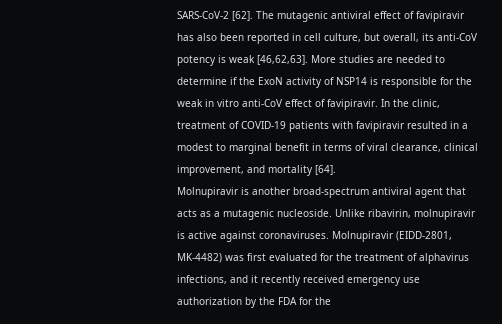SARS-CoV-2 [62]. The mutagenic antiviral effect of favipiravir has also been reported in cell culture, but overall, its anti-CoV potency is weak [46,62,63]. More studies are needed to determine if the ExoN activity of NSP14 is responsible for the weak in vitro anti-CoV effect of favipiravir. In the clinic, treatment of COVID-19 patients with favipiravir resulted in a modest to marginal benefit in terms of viral clearance, clinical improvement, and mortality [64].
Molnupiravir is another broad-spectrum antiviral agent that acts as a mutagenic nucleoside. Unlike ribavirin, molnupiravir is active against coronaviruses. Molnupiravir (EIDD-2801, MK-4482) was first evaluated for the treatment of alphavirus infections, and it recently received emergency use authorization by the FDA for the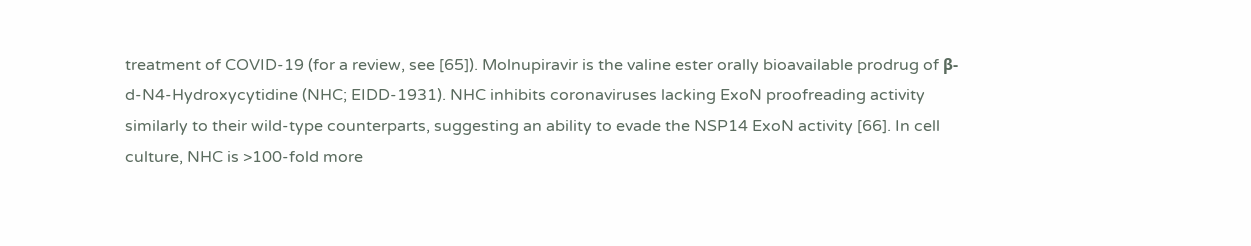treatment of COVID-19 (for a review, see [65]). Molnupiravir is the valine ester orally bioavailable prodrug of β-d-N4-Hydroxycytidine (NHC; EIDD-1931). NHC inhibits coronaviruses lacking ExoN proofreading activity similarly to their wild-type counterparts, suggesting an ability to evade the NSP14 ExoN activity [66]. In cell culture, NHC is >100-fold more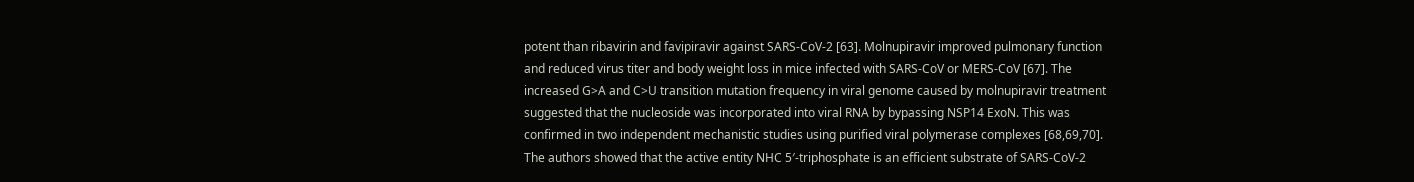potent than ribavirin and favipiravir against SARS-CoV-2 [63]. Molnupiravir improved pulmonary function and reduced virus titer and body weight loss in mice infected with SARS-CoV or MERS-CoV [67]. The increased G>A and C>U transition mutation frequency in viral genome caused by molnupiravir treatment suggested that the nucleoside was incorporated into viral RNA by bypassing NSP14 ExoN. This was confirmed in two independent mechanistic studies using purified viral polymerase complexes [68,69,70]. The authors showed that the active entity NHC 5′-triphosphate is an efficient substrate of SARS-CoV-2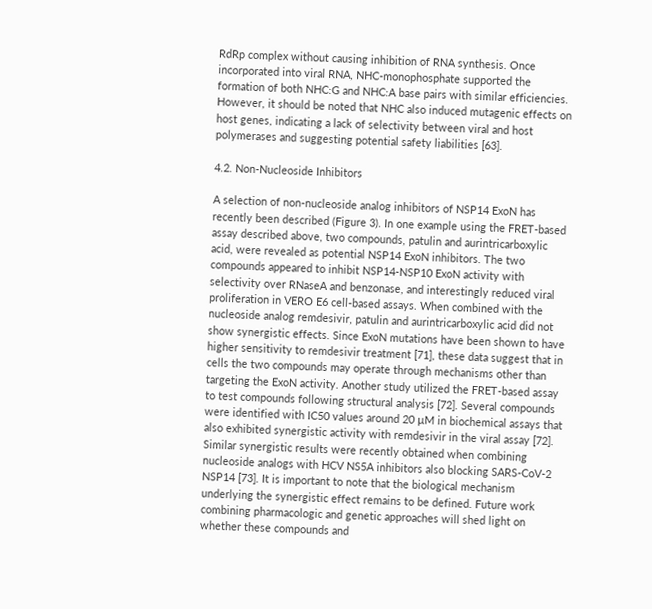RdRp complex without causing inhibition of RNA synthesis. Once incorporated into viral RNA, NHC-monophosphate supported the formation of both NHC:G and NHC:A base pairs with similar efficiencies. However, it should be noted that NHC also induced mutagenic effects on host genes, indicating a lack of selectivity between viral and host polymerases and suggesting potential safety liabilities [63].

4.2. Non-Nucleoside Inhibitors

A selection of non-nucleoside analog inhibitors of NSP14 ExoN has recently been described (Figure 3). In one example using the FRET-based assay described above, two compounds, patulin and aurintricarboxylic acid, were revealed as potential NSP14 ExoN inhibitors. The two compounds appeared to inhibit NSP14-NSP10 ExoN activity with selectivity over RNaseA and benzonase, and interestingly reduced viral proliferation in VERO E6 cell-based assays. When combined with the nucleoside analog remdesivir, patulin and aurintricarboxylic acid did not show synergistic effects. Since ExoN mutations have been shown to have higher sensitivity to remdesivir treatment [71], these data suggest that in cells the two compounds may operate through mechanisms other than targeting the ExoN activity. Another study utilized the FRET-based assay to test compounds following structural analysis [72]. Several compounds were identified with IC50 values around 20 µM in biochemical assays that also exhibited synergistic activity with remdesivir in the viral assay [72]. Similar synergistic results were recently obtained when combining nucleoside analogs with HCV NS5A inhibitors also blocking SARS-CoV-2 NSP14 [73]. It is important to note that the biological mechanism underlying the synergistic effect remains to be defined. Future work combining pharmacologic and genetic approaches will shed light on whether these compounds and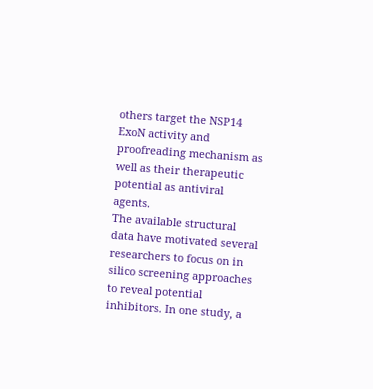others target the NSP14 ExoN activity and proofreading mechanism as well as their therapeutic potential as antiviral agents.
The available structural data have motivated several researchers to focus on in silico screening approaches to reveal potential inhibitors. In one study, a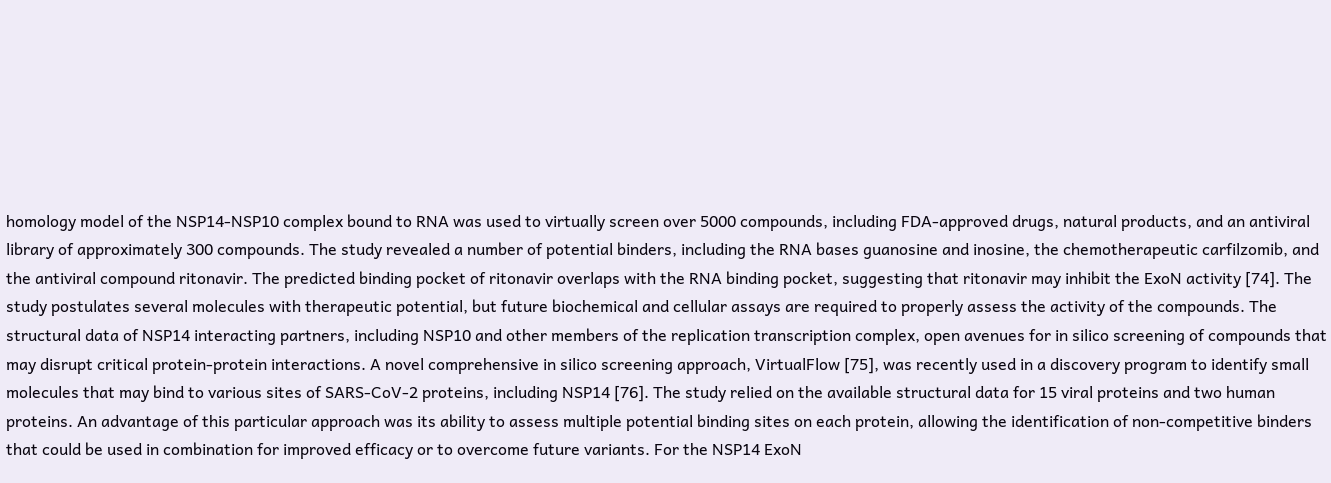homology model of the NSP14-NSP10 complex bound to RNA was used to virtually screen over 5000 compounds, including FDA-approved drugs, natural products, and an antiviral library of approximately 300 compounds. The study revealed a number of potential binders, including the RNA bases guanosine and inosine, the chemotherapeutic carfilzomib, and the antiviral compound ritonavir. The predicted binding pocket of ritonavir overlaps with the RNA binding pocket, suggesting that ritonavir may inhibit the ExoN activity [74]. The study postulates several molecules with therapeutic potential, but future biochemical and cellular assays are required to properly assess the activity of the compounds. The structural data of NSP14 interacting partners, including NSP10 and other members of the replication transcription complex, open avenues for in silico screening of compounds that may disrupt critical protein-protein interactions. A novel comprehensive in silico screening approach, VirtualFlow [75], was recently used in a discovery program to identify small molecules that may bind to various sites of SARS-CoV-2 proteins, including NSP14 [76]. The study relied on the available structural data for 15 viral proteins and two human proteins. An advantage of this particular approach was its ability to assess multiple potential binding sites on each protein, allowing the identification of non-competitive binders that could be used in combination for improved efficacy or to overcome future variants. For the NSP14 ExoN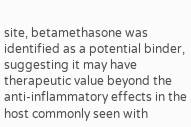site, betamethasone was identified as a potential binder, suggesting it may have therapeutic value beyond the anti-inflammatory effects in the host commonly seen with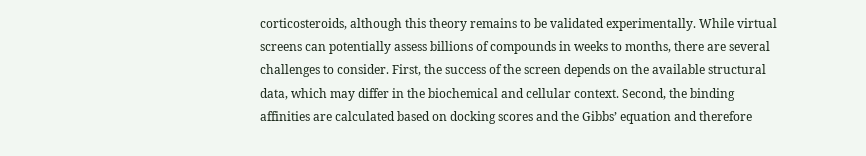corticosteroids, although this theory remains to be validated experimentally. While virtual screens can potentially assess billions of compounds in weeks to months, there are several challenges to consider. First, the success of the screen depends on the available structural data, which may differ in the biochemical and cellular context. Second, the binding affinities are calculated based on docking scores and the Gibbs’ equation and therefore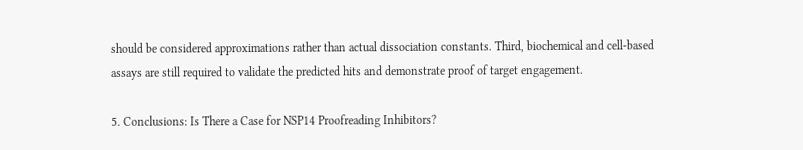should be considered approximations rather than actual dissociation constants. Third, biochemical and cell-based assays are still required to validate the predicted hits and demonstrate proof of target engagement.

5. Conclusions: Is There a Case for NSP14 Proofreading Inhibitors?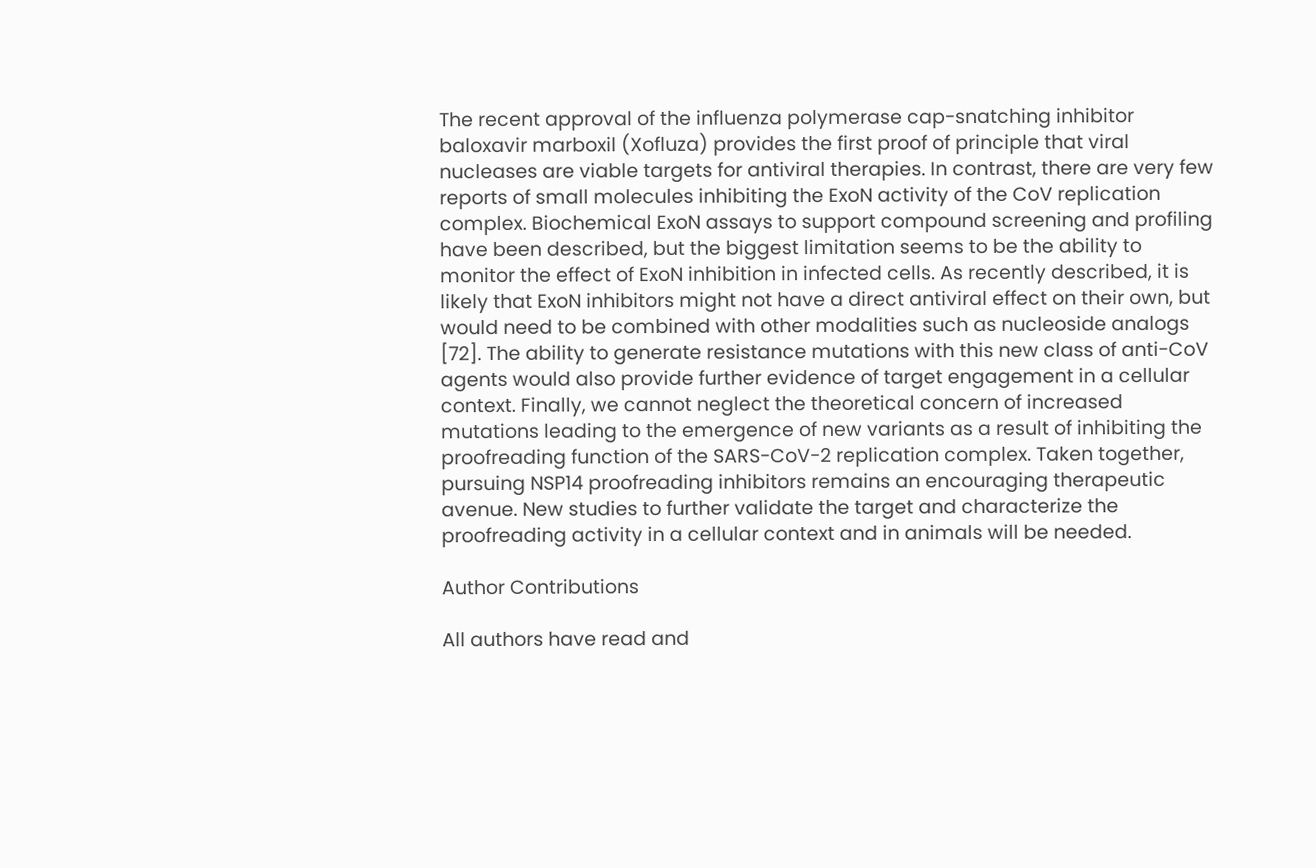The recent approval of the influenza polymerase cap-snatching inhibitor baloxavir marboxil (Xofluza) provides the first proof of principle that viral nucleases are viable targets for antiviral therapies. In contrast, there are very few reports of small molecules inhibiting the ExoN activity of the CoV replication complex. Biochemical ExoN assays to support compound screening and profiling have been described, but the biggest limitation seems to be the ability to monitor the effect of ExoN inhibition in infected cells. As recently described, it is likely that ExoN inhibitors might not have a direct antiviral effect on their own, but would need to be combined with other modalities such as nucleoside analogs [72]. The ability to generate resistance mutations with this new class of anti-CoV agents would also provide further evidence of target engagement in a cellular context. Finally, we cannot neglect the theoretical concern of increased mutations leading to the emergence of new variants as a result of inhibiting the proofreading function of the SARS-CoV-2 replication complex. Taken together, pursuing NSP14 proofreading inhibitors remains an encouraging therapeutic avenue. New studies to further validate the target and characterize the proofreading activity in a cellular context and in animals will be needed.

Author Contributions

All authors have read and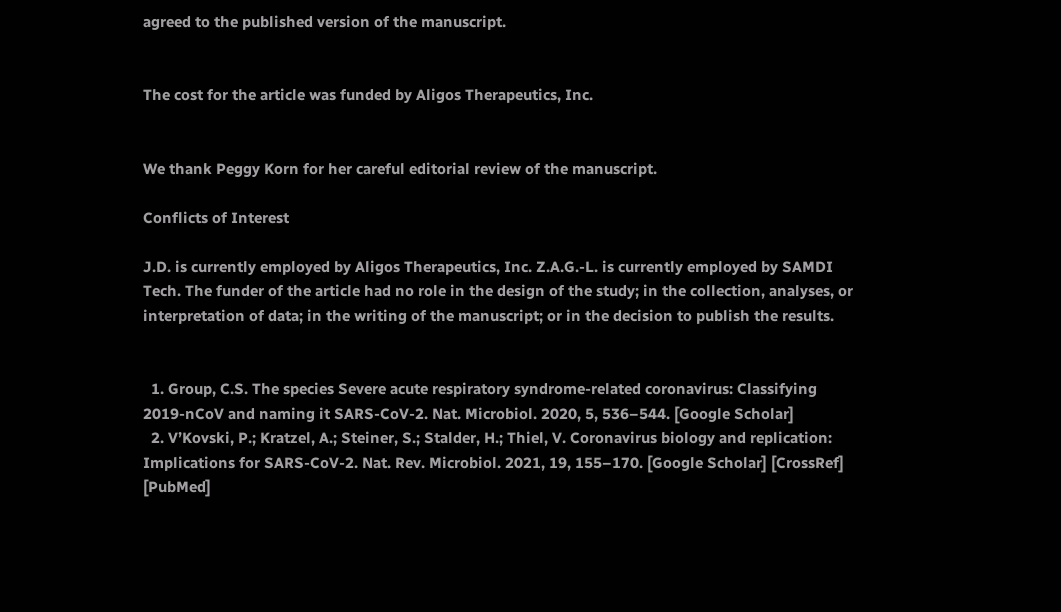agreed to the published version of the manuscript.


The cost for the article was funded by Aligos Therapeutics, Inc.


We thank Peggy Korn for her careful editorial review of the manuscript.

Conflicts of Interest

J.D. is currently employed by Aligos Therapeutics, Inc. Z.A.G.-L. is currently employed by SAMDI Tech. The funder of the article had no role in the design of the study; in the collection, analyses, or interpretation of data; in the writing of the manuscript; or in the decision to publish the results.


  1. Group, C.S. The species Severe acute respiratory syndrome-related coronavirus: Classifying 2019-nCoV and naming it SARS-CoV-2. Nat. Microbiol. 2020, 5, 536–544. [Google Scholar]
  2. V’Kovski, P.; Kratzel, A.; Steiner, S.; Stalder, H.; Thiel, V. Coronavirus biology and replication: Implications for SARS-CoV-2. Nat. Rev. Microbiol. 2021, 19, 155–170. [Google Scholar] [CrossRef] [PubMed]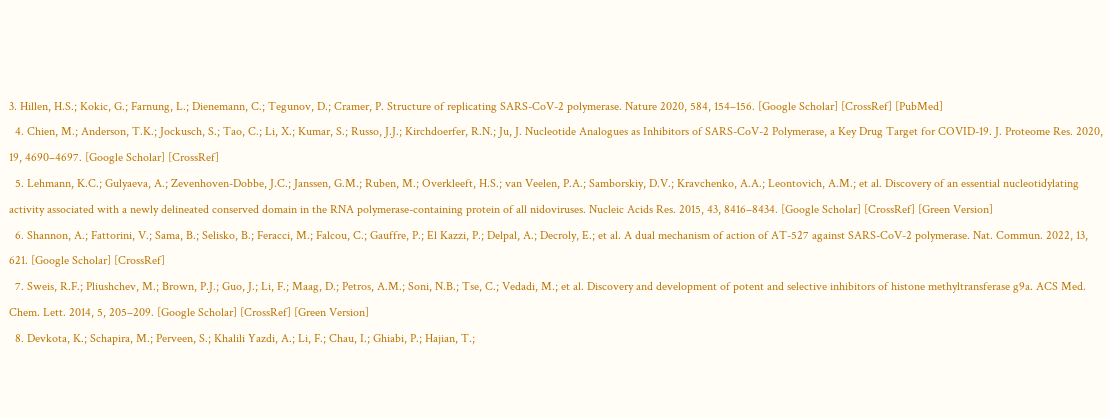3. Hillen, H.S.; Kokic, G.; Farnung, L.; Dienemann, C.; Tegunov, D.; Cramer, P. Structure of replicating SARS-CoV-2 polymerase. Nature 2020, 584, 154–156. [Google Scholar] [CrossRef] [PubMed]
  4. Chien, M.; Anderson, T.K.; Jockusch, S.; Tao, C.; Li, X.; Kumar, S.; Russo, J.J.; Kirchdoerfer, R.N.; Ju, J. Nucleotide Analogues as Inhibitors of SARS-CoV-2 Polymerase, a Key Drug Target for COVID-19. J. Proteome Res. 2020, 19, 4690–4697. [Google Scholar] [CrossRef]
  5. Lehmann, K.C.; Gulyaeva, A.; Zevenhoven-Dobbe, J.C.; Janssen, G.M.; Ruben, M.; Overkleeft, H.S.; van Veelen, P.A.; Samborskiy, D.V.; Kravchenko, A.A.; Leontovich, A.M.; et al. Discovery of an essential nucleotidylating activity associated with a newly delineated conserved domain in the RNA polymerase-containing protein of all nidoviruses. Nucleic Acids Res. 2015, 43, 8416–8434. [Google Scholar] [CrossRef] [Green Version]
  6. Shannon, A.; Fattorini, V.; Sama, B.; Selisko, B.; Feracci, M.; Falcou, C.; Gauffre, P.; El Kazzi, P.; Delpal, A.; Decroly, E.; et al. A dual mechanism of action of AT-527 against SARS-CoV-2 polymerase. Nat. Commun. 2022, 13, 621. [Google Scholar] [CrossRef]
  7. Sweis, R.F.; Pliushchev, M.; Brown, P.J.; Guo, J.; Li, F.; Maag, D.; Petros, A.M.; Soni, N.B.; Tse, C.; Vedadi, M.; et al. Discovery and development of potent and selective inhibitors of histone methyltransferase g9a. ACS Med. Chem. Lett. 2014, 5, 205–209. [Google Scholar] [CrossRef] [Green Version]
  8. Devkota, K.; Schapira, M.; Perveen, S.; Khalili Yazdi, A.; Li, F.; Chau, I.; Ghiabi, P.; Hajian, T.;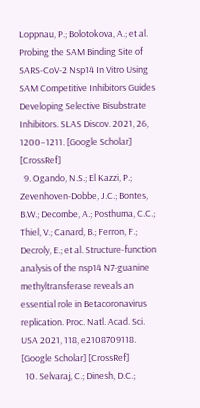Loppnau, P.; Bolotokova, A.; et al. Probing the SAM Binding Site of SARS-CoV-2 Nsp14 In Vitro Using SAM Competitive Inhibitors Guides Developing Selective Bisubstrate Inhibitors. SLAS Discov. 2021, 26, 1200–1211. [Google Scholar] [CrossRef]
  9. Ogando, N.S.; El Kazzi, P.; Zevenhoven-Dobbe, J.C.; Bontes, B.W.; Decombe, A.; Posthuma, C.C.; Thiel, V.; Canard, B.; Ferron, F.; Decroly, E.; et al. Structure-function analysis of the nsp14 N7-guanine methyltransferase reveals an essential role in Betacoronavirus replication. Proc. Natl. Acad. Sci. USA 2021, 118, e2108709118. [Google Scholar] [CrossRef]
  10. Selvaraj, C.; Dinesh, D.C.;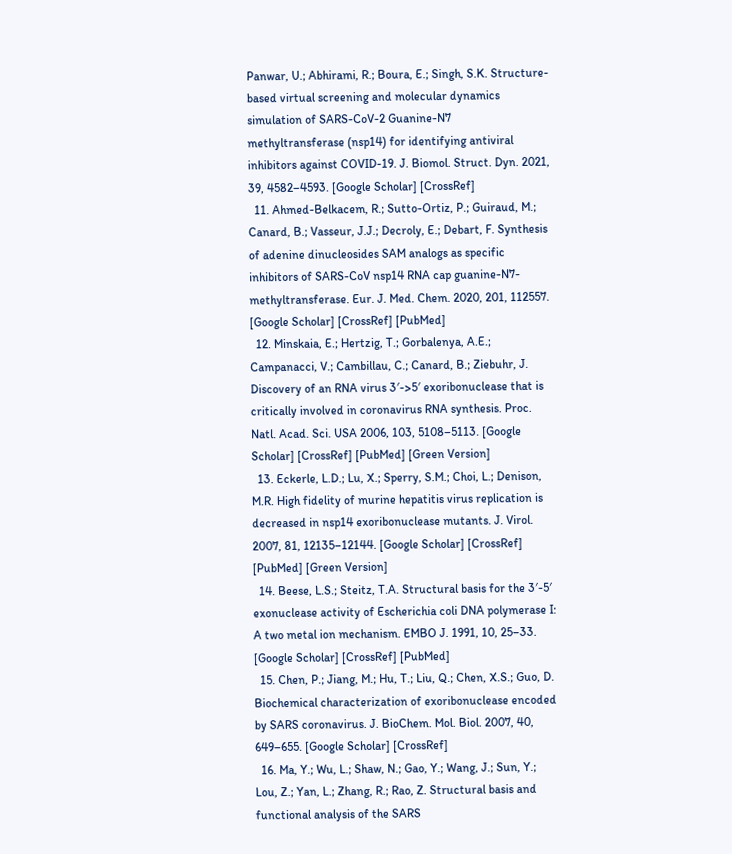Panwar, U.; Abhirami, R.; Boura, E.; Singh, S.K. Structure-based virtual screening and molecular dynamics simulation of SARS-CoV-2 Guanine-N7 methyltransferase (nsp14) for identifying antiviral inhibitors against COVID-19. J. Biomol. Struct. Dyn. 2021, 39, 4582–4593. [Google Scholar] [CrossRef]
  11. Ahmed-Belkacem, R.; Sutto-Ortiz, P.; Guiraud, M.; Canard, B.; Vasseur, J.J.; Decroly, E.; Debart, F. Synthesis of adenine dinucleosides SAM analogs as specific inhibitors of SARS-CoV nsp14 RNA cap guanine-N7-methyltransferase. Eur. J. Med. Chem. 2020, 201, 112557. [Google Scholar] [CrossRef] [PubMed]
  12. Minskaia, E.; Hertzig, T.; Gorbalenya, A.E.; Campanacci, V.; Cambillau, C.; Canard, B.; Ziebuhr, J. Discovery of an RNA virus 3′->5′ exoribonuclease that is critically involved in coronavirus RNA synthesis. Proc. Natl. Acad. Sci. USA 2006, 103, 5108–5113. [Google Scholar] [CrossRef] [PubMed] [Green Version]
  13. Eckerle, L.D.; Lu, X.; Sperry, S.M.; Choi, L.; Denison, M.R. High fidelity of murine hepatitis virus replication is decreased in nsp14 exoribonuclease mutants. J. Virol. 2007, 81, 12135–12144. [Google Scholar] [CrossRef] [PubMed] [Green Version]
  14. Beese, L.S.; Steitz, T.A. Structural basis for the 3′-5′ exonuclease activity of Escherichia coli DNA polymerase I: A two metal ion mechanism. EMBO J. 1991, 10, 25–33. [Google Scholar] [CrossRef] [PubMed]
  15. Chen, P.; Jiang, M.; Hu, T.; Liu, Q.; Chen, X.S.; Guo, D. Biochemical characterization of exoribonuclease encoded by SARS coronavirus. J. BioChem. Mol. Biol. 2007, 40, 649–655. [Google Scholar] [CrossRef]
  16. Ma, Y.; Wu, L.; Shaw, N.; Gao, Y.; Wang, J.; Sun, Y.; Lou, Z.; Yan, L.; Zhang, R.; Rao, Z. Structural basis and functional analysis of the SARS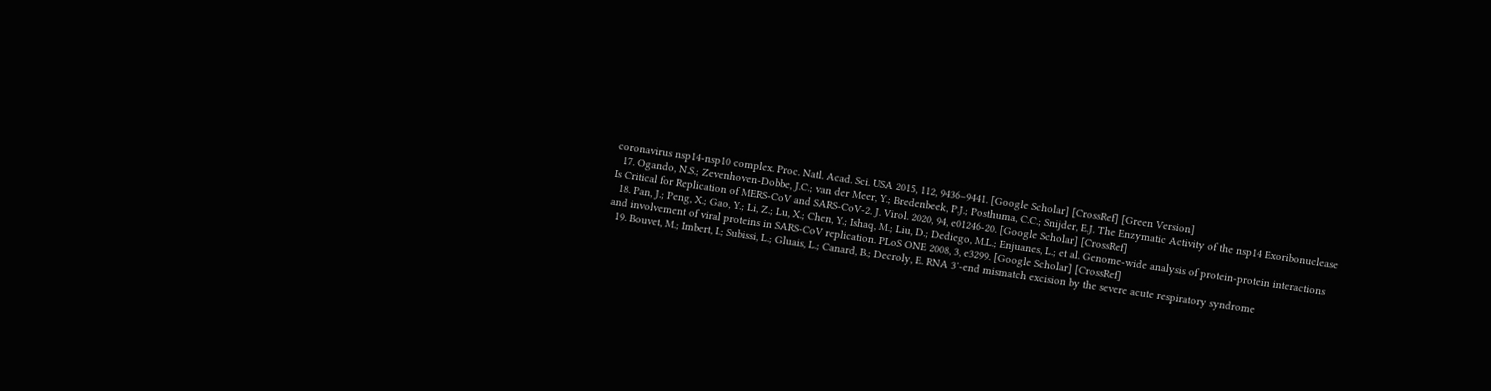coronavirus nsp14-nsp10 complex. Proc. Natl. Acad. Sci. USA 2015, 112, 9436–9441. [Google Scholar] [CrossRef] [Green Version]
  17. Ogando, N.S.; Zevenhoven-Dobbe, J.C.; van der Meer, Y.; Bredenbeek, P.J.; Posthuma, C.C.; Snijder, E.J. The Enzymatic Activity of the nsp14 Exoribonuclease Is Critical for Replication of MERS-CoV and SARS-CoV-2. J. Virol. 2020, 94, e01246-20. [Google Scholar] [CrossRef]
  18. Pan, J.; Peng, X.; Gao, Y.; Li, Z.; Lu, X.; Chen, Y.; Ishaq, M.; Liu, D.; Dediego, M.L.; Enjuanes, L.; et al. Genome-wide analysis of protein-protein interactions and involvement of viral proteins in SARS-CoV replication. PLoS ONE 2008, 3, e3299. [Google Scholar] [CrossRef]
  19. Bouvet, M.; Imbert, I.; Subissi, L.; Gluais, L.; Canard, B.; Decroly, E. RNA 3′-end mismatch excision by the severe acute respiratory syndrome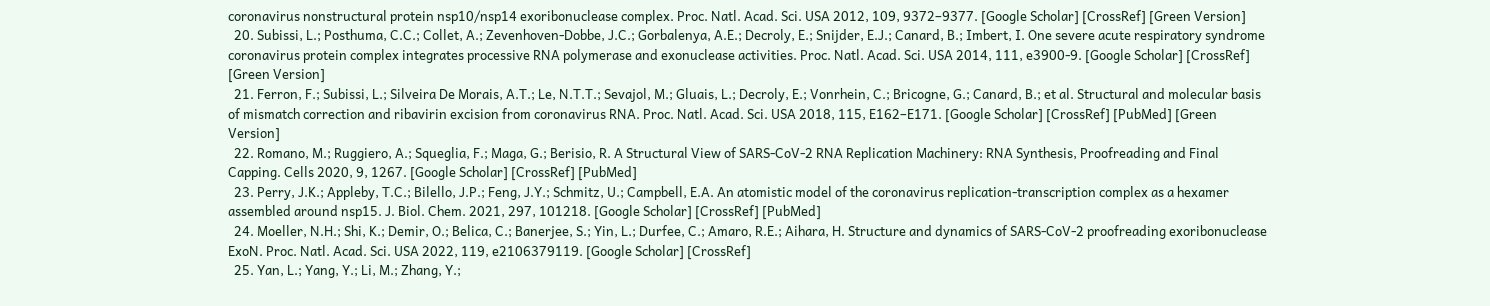coronavirus nonstructural protein nsp10/nsp14 exoribonuclease complex. Proc. Natl. Acad. Sci. USA 2012, 109, 9372–9377. [Google Scholar] [CrossRef] [Green Version]
  20. Subissi, L.; Posthuma, C.C.; Collet, A.; Zevenhoven-Dobbe, J.C.; Gorbalenya, A.E.; Decroly, E.; Snijder, E.J.; Canard, B.; Imbert, I. One severe acute respiratory syndrome coronavirus protein complex integrates processive RNA polymerase and exonuclease activities. Proc. Natl. Acad. Sci. USA 2014, 111, e3900-9. [Google Scholar] [CrossRef] [Green Version]
  21. Ferron, F.; Subissi, L.; Silveira De Morais, A.T.; Le, N.T.T.; Sevajol, M.; Gluais, L.; Decroly, E.; Vonrhein, C.; Bricogne, G.; Canard, B.; et al. Structural and molecular basis of mismatch correction and ribavirin excision from coronavirus RNA. Proc. Natl. Acad. Sci. USA 2018, 115, E162–E171. [Google Scholar] [CrossRef] [PubMed] [Green Version]
  22. Romano, M.; Ruggiero, A.; Squeglia, F.; Maga, G.; Berisio, R. A Structural View of SARS-CoV-2 RNA Replication Machinery: RNA Synthesis, Proofreading and Final Capping. Cells 2020, 9, 1267. [Google Scholar] [CrossRef] [PubMed]
  23. Perry, J.K.; Appleby, T.C.; Bilello, J.P.; Feng, J.Y.; Schmitz, U.; Campbell, E.A. An atomistic model of the coronavirus replication-transcription complex as a hexamer assembled around nsp15. J. Biol. Chem. 2021, 297, 101218. [Google Scholar] [CrossRef] [PubMed]
  24. Moeller, N.H.; Shi, K.; Demir, O.; Belica, C.; Banerjee, S.; Yin, L.; Durfee, C.; Amaro, R.E.; Aihara, H. Structure and dynamics of SARS-CoV-2 proofreading exoribonuclease ExoN. Proc. Natl. Acad. Sci. USA 2022, 119, e2106379119. [Google Scholar] [CrossRef]
  25. Yan, L.; Yang, Y.; Li, M.; Zhang, Y.;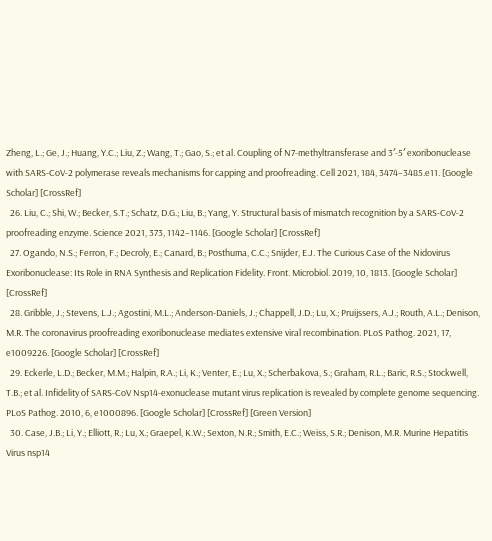Zheng, L.; Ge, J.; Huang, Y.C.; Liu, Z.; Wang, T.; Gao, S.; et al. Coupling of N7-methyltransferase and 3′-5′ exoribonuclease with SARS-CoV-2 polymerase reveals mechanisms for capping and proofreading. Cell 2021, 184, 3474–3485.e11. [Google Scholar] [CrossRef]
  26. Liu, C.; Shi, W.; Becker, S.T.; Schatz, D.G.; Liu, B.; Yang, Y. Structural basis of mismatch recognition by a SARS-CoV-2 proofreading enzyme. Science 2021, 373, 1142–1146. [Google Scholar] [CrossRef]
  27. Ogando, N.S.; Ferron, F.; Decroly, E.; Canard, B.; Posthuma, C.C.; Snijder, E.J. The Curious Case of the Nidovirus Exoribonuclease: Its Role in RNA Synthesis and Replication Fidelity. Front. Microbiol. 2019, 10, 1813. [Google Scholar] [CrossRef]
  28. Gribble, J.; Stevens, L.J.; Agostini, M.L.; Anderson-Daniels, J.; Chappell, J.D.; Lu, X.; Pruijssers, A.J.; Routh, A.L.; Denison, M.R. The coronavirus proofreading exoribonuclease mediates extensive viral recombination. PLoS Pathog. 2021, 17, e1009226. [Google Scholar] [CrossRef]
  29. Eckerle, L.D.; Becker, M.M.; Halpin, R.A.; Li, K.; Venter, E.; Lu, X.; Scherbakova, S.; Graham, R.L.; Baric, R.S.; Stockwell, T.B.; et al. Infidelity of SARS-CoV Nsp14-exonuclease mutant virus replication is revealed by complete genome sequencing. PLoS Pathog. 2010, 6, e1000896. [Google Scholar] [CrossRef] [Green Version]
  30. Case, J.B.; Li, Y.; Elliott, R.; Lu, X.; Graepel, K.W.; Sexton, N.R.; Smith, E.C.; Weiss, S.R.; Denison, M.R. Murine Hepatitis Virus nsp14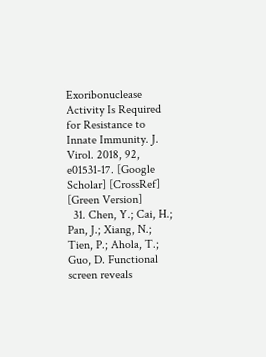Exoribonuclease Activity Is Required for Resistance to Innate Immunity. J. Virol. 2018, 92, e01531-17. [Google Scholar] [CrossRef] [Green Version]
  31. Chen, Y.; Cai, H.; Pan, J.; Xiang, N.; Tien, P.; Ahola, T.; Guo, D. Functional screen reveals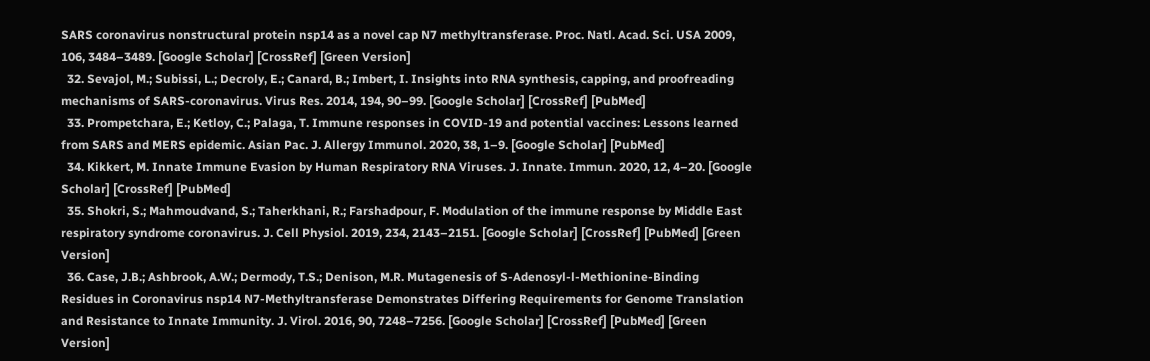SARS coronavirus nonstructural protein nsp14 as a novel cap N7 methyltransferase. Proc. Natl. Acad. Sci. USA 2009, 106, 3484–3489. [Google Scholar] [CrossRef] [Green Version]
  32. Sevajol, M.; Subissi, L.; Decroly, E.; Canard, B.; Imbert, I. Insights into RNA synthesis, capping, and proofreading mechanisms of SARS-coronavirus. Virus Res. 2014, 194, 90–99. [Google Scholar] [CrossRef] [PubMed]
  33. Prompetchara, E.; Ketloy, C.; Palaga, T. Immune responses in COVID-19 and potential vaccines: Lessons learned from SARS and MERS epidemic. Asian Pac. J. Allergy Immunol. 2020, 38, 1–9. [Google Scholar] [PubMed]
  34. Kikkert, M. Innate Immune Evasion by Human Respiratory RNA Viruses. J. Innate. Immun. 2020, 12, 4–20. [Google Scholar] [CrossRef] [PubMed]
  35. Shokri, S.; Mahmoudvand, S.; Taherkhani, R.; Farshadpour, F. Modulation of the immune response by Middle East respiratory syndrome coronavirus. J. Cell Physiol. 2019, 234, 2143–2151. [Google Scholar] [CrossRef] [PubMed] [Green Version]
  36. Case, J.B.; Ashbrook, A.W.; Dermody, T.S.; Denison, M.R. Mutagenesis of S-Adenosyl-l-Methionine-Binding Residues in Coronavirus nsp14 N7-Methyltransferase Demonstrates Differing Requirements for Genome Translation and Resistance to Innate Immunity. J. Virol. 2016, 90, 7248–7256. [Google Scholar] [CrossRef] [PubMed] [Green Version]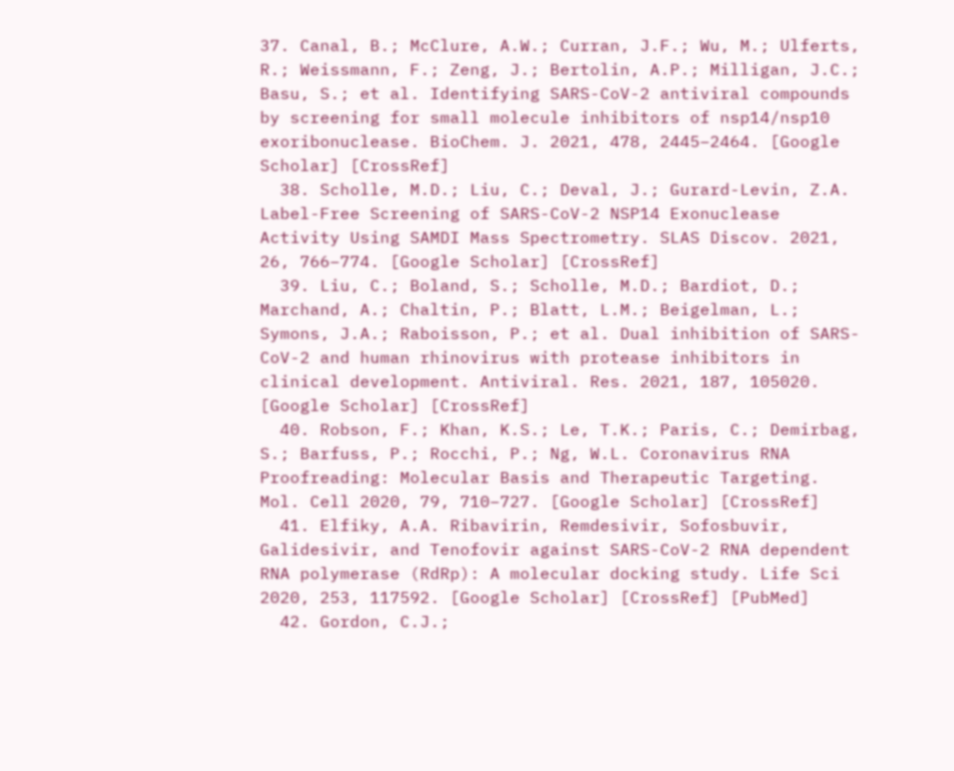37. Canal, B.; McClure, A.W.; Curran, J.F.; Wu, M.; Ulferts, R.; Weissmann, F.; Zeng, J.; Bertolin, A.P.; Milligan, J.C.; Basu, S.; et al. Identifying SARS-CoV-2 antiviral compounds by screening for small molecule inhibitors of nsp14/nsp10 exoribonuclease. BioChem. J. 2021, 478, 2445–2464. [Google Scholar] [CrossRef]
  38. Scholle, M.D.; Liu, C.; Deval, J.; Gurard-Levin, Z.A. Label-Free Screening of SARS-CoV-2 NSP14 Exonuclease Activity Using SAMDI Mass Spectrometry. SLAS Discov. 2021, 26, 766–774. [Google Scholar] [CrossRef]
  39. Liu, C.; Boland, S.; Scholle, M.D.; Bardiot, D.; Marchand, A.; Chaltin, P.; Blatt, L.M.; Beigelman, L.; Symons, J.A.; Raboisson, P.; et al. Dual inhibition of SARS-CoV-2 and human rhinovirus with protease inhibitors in clinical development. Antiviral. Res. 2021, 187, 105020. [Google Scholar] [CrossRef]
  40. Robson, F.; Khan, K.S.; Le, T.K.; Paris, C.; Demirbag, S.; Barfuss, P.; Rocchi, P.; Ng, W.L. Coronavirus RNA Proofreading: Molecular Basis and Therapeutic Targeting. Mol. Cell 2020, 79, 710–727. [Google Scholar] [CrossRef]
  41. Elfiky, A.A. Ribavirin, Remdesivir, Sofosbuvir, Galidesivir, and Tenofovir against SARS-CoV-2 RNA dependent RNA polymerase (RdRp): A molecular docking study. Life Sci 2020, 253, 117592. [Google Scholar] [CrossRef] [PubMed]
  42. Gordon, C.J.;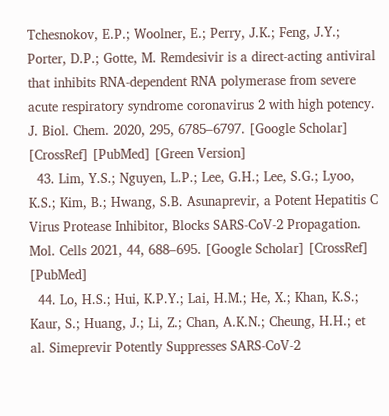Tchesnokov, E.P.; Woolner, E.; Perry, J.K.; Feng, J.Y.; Porter, D.P.; Gotte, M. Remdesivir is a direct-acting antiviral that inhibits RNA-dependent RNA polymerase from severe acute respiratory syndrome coronavirus 2 with high potency. J. Biol. Chem. 2020, 295, 6785–6797. [Google Scholar] [CrossRef] [PubMed] [Green Version]
  43. Lim, Y.S.; Nguyen, L.P.; Lee, G.H.; Lee, S.G.; Lyoo, K.S.; Kim, B.; Hwang, S.B. Asunaprevir, a Potent Hepatitis C Virus Protease Inhibitor, Blocks SARS-CoV-2 Propagation. Mol. Cells 2021, 44, 688–695. [Google Scholar] [CrossRef] [PubMed]
  44. Lo, H.S.; Hui, K.P.Y.; Lai, H.M.; He, X.; Khan, K.S.; Kaur, S.; Huang, J.; Li, Z.; Chan, A.K.N.; Cheung, H.H.; et al. Simeprevir Potently Suppresses SARS-CoV-2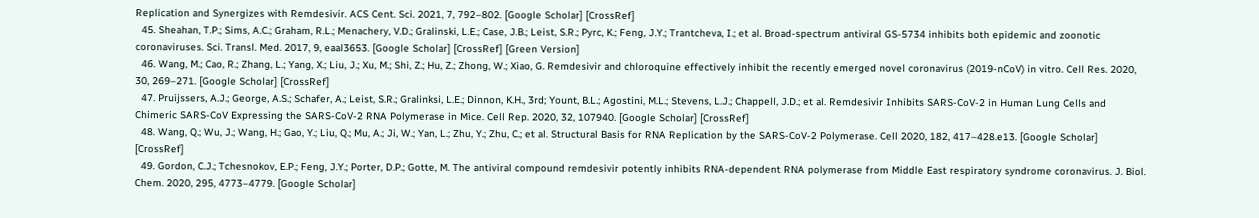Replication and Synergizes with Remdesivir. ACS Cent. Sci. 2021, 7, 792–802. [Google Scholar] [CrossRef]
  45. Sheahan, T.P.; Sims, A.C.; Graham, R.L.; Menachery, V.D.; Gralinski, L.E.; Case, J.B.; Leist, S.R.; Pyrc, K.; Feng, J.Y.; Trantcheva, I.; et al. Broad-spectrum antiviral GS-5734 inhibits both epidemic and zoonotic coronaviruses. Sci. Transl. Med. 2017, 9, eaal3653. [Google Scholar] [CrossRef] [Green Version]
  46. Wang, M.; Cao, R.; Zhang, L.; Yang, X.; Liu, J.; Xu, M.; Shi, Z.; Hu, Z.; Zhong, W.; Xiao, G. Remdesivir and chloroquine effectively inhibit the recently emerged novel coronavirus (2019-nCoV) in vitro. Cell Res. 2020, 30, 269–271. [Google Scholar] [CrossRef]
  47. Pruijssers, A.J.; George, A.S.; Schafer, A.; Leist, S.R.; Gralinksi, L.E.; Dinnon, K.H., 3rd; Yount, B.L.; Agostini, M.L.; Stevens, L.J.; Chappell, J.D.; et al. Remdesivir Inhibits SARS-CoV-2 in Human Lung Cells and Chimeric SARS-CoV Expressing the SARS-CoV-2 RNA Polymerase in Mice. Cell Rep. 2020, 32, 107940. [Google Scholar] [CrossRef]
  48. Wang, Q.; Wu, J.; Wang, H.; Gao, Y.; Liu, Q.; Mu, A.; Ji, W.; Yan, L.; Zhu, Y.; Zhu, C.; et al. Structural Basis for RNA Replication by the SARS-CoV-2 Polymerase. Cell 2020, 182, 417–428.e13. [Google Scholar] [CrossRef]
  49. Gordon, C.J.; Tchesnokov, E.P.; Feng, J.Y.; Porter, D.P.; Gotte, M. The antiviral compound remdesivir potently inhibits RNA-dependent RNA polymerase from Middle East respiratory syndrome coronavirus. J. Biol. Chem. 2020, 295, 4773–4779. [Google Scholar]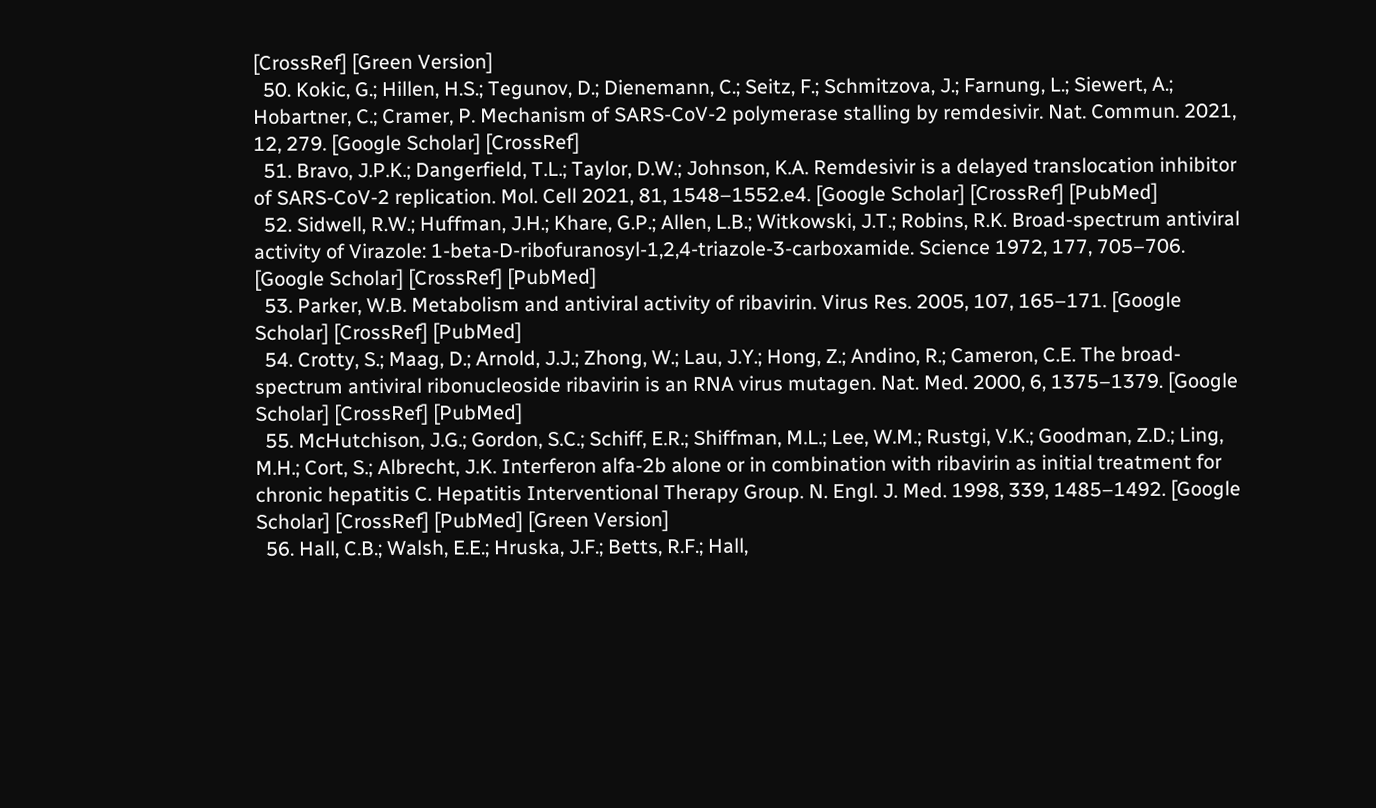[CrossRef] [Green Version]
  50. Kokic, G.; Hillen, H.S.; Tegunov, D.; Dienemann, C.; Seitz, F.; Schmitzova, J.; Farnung, L.; Siewert, A.; Hobartner, C.; Cramer, P. Mechanism of SARS-CoV-2 polymerase stalling by remdesivir. Nat. Commun. 2021, 12, 279. [Google Scholar] [CrossRef]
  51. Bravo, J.P.K.; Dangerfield, T.L.; Taylor, D.W.; Johnson, K.A. Remdesivir is a delayed translocation inhibitor of SARS-CoV-2 replication. Mol. Cell 2021, 81, 1548–1552.e4. [Google Scholar] [CrossRef] [PubMed]
  52. Sidwell, R.W.; Huffman, J.H.; Khare, G.P.; Allen, L.B.; Witkowski, J.T.; Robins, R.K. Broad-spectrum antiviral activity of Virazole: 1-beta-D-ribofuranosyl-1,2,4-triazole-3-carboxamide. Science 1972, 177, 705–706. [Google Scholar] [CrossRef] [PubMed]
  53. Parker, W.B. Metabolism and antiviral activity of ribavirin. Virus Res. 2005, 107, 165–171. [Google Scholar] [CrossRef] [PubMed]
  54. Crotty, S.; Maag, D.; Arnold, J.J.; Zhong, W.; Lau, J.Y.; Hong, Z.; Andino, R.; Cameron, C.E. The broad-spectrum antiviral ribonucleoside ribavirin is an RNA virus mutagen. Nat. Med. 2000, 6, 1375–1379. [Google Scholar] [CrossRef] [PubMed]
  55. McHutchison, J.G.; Gordon, S.C.; Schiff, E.R.; Shiffman, M.L.; Lee, W.M.; Rustgi, V.K.; Goodman, Z.D.; Ling, M.H.; Cort, S.; Albrecht, J.K. Interferon alfa-2b alone or in combination with ribavirin as initial treatment for chronic hepatitis C. Hepatitis Interventional Therapy Group. N. Engl. J. Med. 1998, 339, 1485–1492. [Google Scholar] [CrossRef] [PubMed] [Green Version]
  56. Hall, C.B.; Walsh, E.E.; Hruska, J.F.; Betts, R.F.; Hall,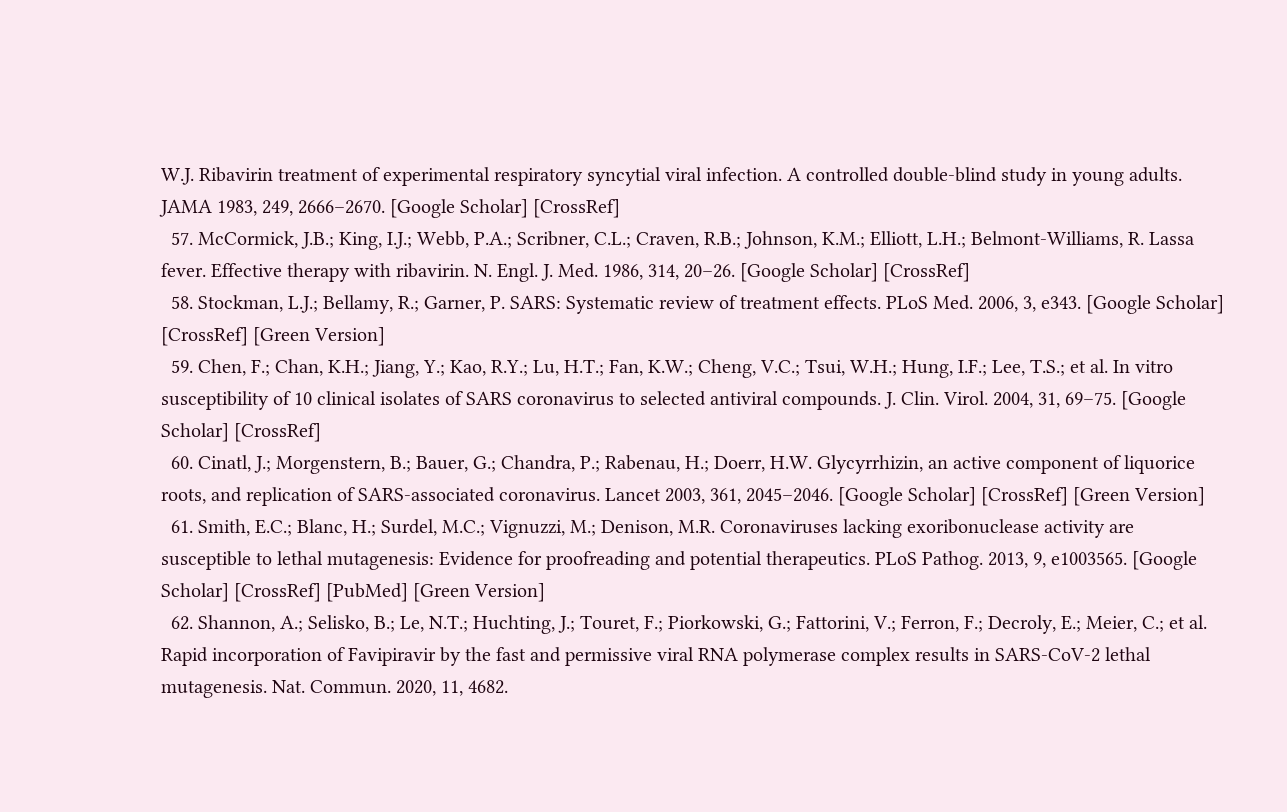W.J. Ribavirin treatment of experimental respiratory syncytial viral infection. A controlled double-blind study in young adults. JAMA 1983, 249, 2666–2670. [Google Scholar] [CrossRef]
  57. McCormick, J.B.; King, I.J.; Webb, P.A.; Scribner, C.L.; Craven, R.B.; Johnson, K.M.; Elliott, L.H.; Belmont-Williams, R. Lassa fever. Effective therapy with ribavirin. N. Engl. J. Med. 1986, 314, 20–26. [Google Scholar] [CrossRef]
  58. Stockman, L.J.; Bellamy, R.; Garner, P. SARS: Systematic review of treatment effects. PLoS Med. 2006, 3, e343. [Google Scholar] [CrossRef] [Green Version]
  59. Chen, F.; Chan, K.H.; Jiang, Y.; Kao, R.Y.; Lu, H.T.; Fan, K.W.; Cheng, V.C.; Tsui, W.H.; Hung, I.F.; Lee, T.S.; et al. In vitro susceptibility of 10 clinical isolates of SARS coronavirus to selected antiviral compounds. J. Clin. Virol. 2004, 31, 69–75. [Google Scholar] [CrossRef]
  60. Cinatl, J.; Morgenstern, B.; Bauer, G.; Chandra, P.; Rabenau, H.; Doerr, H.W. Glycyrrhizin, an active component of liquorice roots, and replication of SARS-associated coronavirus. Lancet 2003, 361, 2045–2046. [Google Scholar] [CrossRef] [Green Version]
  61. Smith, E.C.; Blanc, H.; Surdel, M.C.; Vignuzzi, M.; Denison, M.R. Coronaviruses lacking exoribonuclease activity are susceptible to lethal mutagenesis: Evidence for proofreading and potential therapeutics. PLoS Pathog. 2013, 9, e1003565. [Google Scholar] [CrossRef] [PubMed] [Green Version]
  62. Shannon, A.; Selisko, B.; Le, N.T.; Huchting, J.; Touret, F.; Piorkowski, G.; Fattorini, V.; Ferron, F.; Decroly, E.; Meier, C.; et al. Rapid incorporation of Favipiravir by the fast and permissive viral RNA polymerase complex results in SARS-CoV-2 lethal mutagenesis. Nat. Commun. 2020, 11, 4682.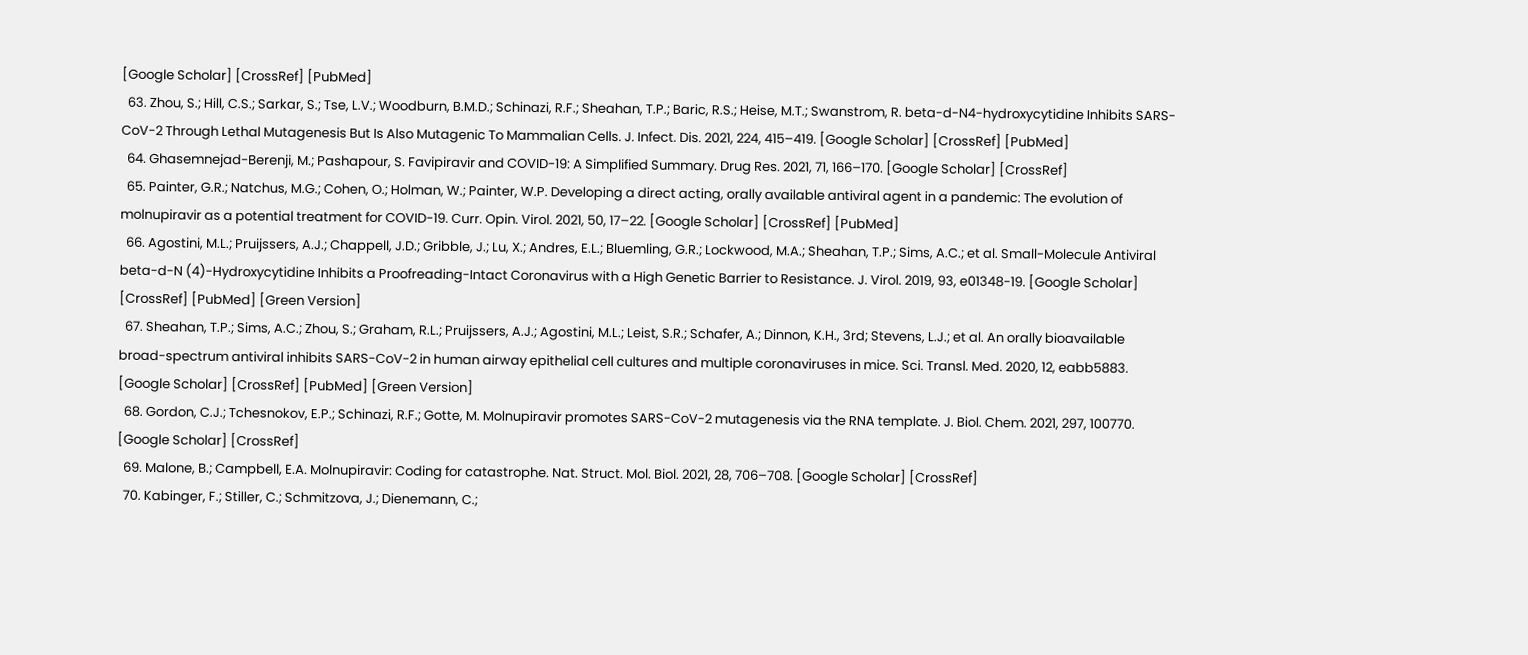[Google Scholar] [CrossRef] [PubMed]
  63. Zhou, S.; Hill, C.S.; Sarkar, S.; Tse, L.V.; Woodburn, B.M.D.; Schinazi, R.F.; Sheahan, T.P.; Baric, R.S.; Heise, M.T.; Swanstrom, R. beta-d-N4-hydroxycytidine Inhibits SARS-CoV-2 Through Lethal Mutagenesis But Is Also Mutagenic To Mammalian Cells. J. Infect. Dis. 2021, 224, 415–419. [Google Scholar] [CrossRef] [PubMed]
  64. Ghasemnejad-Berenji, M.; Pashapour, S. Favipiravir and COVID-19: A Simplified Summary. Drug Res. 2021, 71, 166–170. [Google Scholar] [CrossRef]
  65. Painter, G.R.; Natchus, M.G.; Cohen, O.; Holman, W.; Painter, W.P. Developing a direct acting, orally available antiviral agent in a pandemic: The evolution of molnupiravir as a potential treatment for COVID-19. Curr. Opin. Virol. 2021, 50, 17–22. [Google Scholar] [CrossRef] [PubMed]
  66. Agostini, M.L.; Pruijssers, A.J.; Chappell, J.D.; Gribble, J.; Lu, X.; Andres, E.L.; Bluemling, G.R.; Lockwood, M.A.; Sheahan, T.P.; Sims, A.C.; et al. Small-Molecule Antiviral beta-d-N (4)-Hydroxycytidine Inhibits a Proofreading-Intact Coronavirus with a High Genetic Barrier to Resistance. J. Virol. 2019, 93, e01348-19. [Google Scholar] [CrossRef] [PubMed] [Green Version]
  67. Sheahan, T.P.; Sims, A.C.; Zhou, S.; Graham, R.L.; Pruijssers, A.J.; Agostini, M.L.; Leist, S.R.; Schafer, A.; Dinnon, K.H., 3rd; Stevens, L.J.; et al. An orally bioavailable broad-spectrum antiviral inhibits SARS-CoV-2 in human airway epithelial cell cultures and multiple coronaviruses in mice. Sci. Transl. Med. 2020, 12, eabb5883. [Google Scholar] [CrossRef] [PubMed] [Green Version]
  68. Gordon, C.J.; Tchesnokov, E.P.; Schinazi, R.F.; Gotte, M. Molnupiravir promotes SARS-CoV-2 mutagenesis via the RNA template. J. Biol. Chem. 2021, 297, 100770. [Google Scholar] [CrossRef]
  69. Malone, B.; Campbell, E.A. Molnupiravir: Coding for catastrophe. Nat. Struct. Mol. Biol. 2021, 28, 706–708. [Google Scholar] [CrossRef]
  70. Kabinger, F.; Stiller, C.; Schmitzova, J.; Dienemann, C.;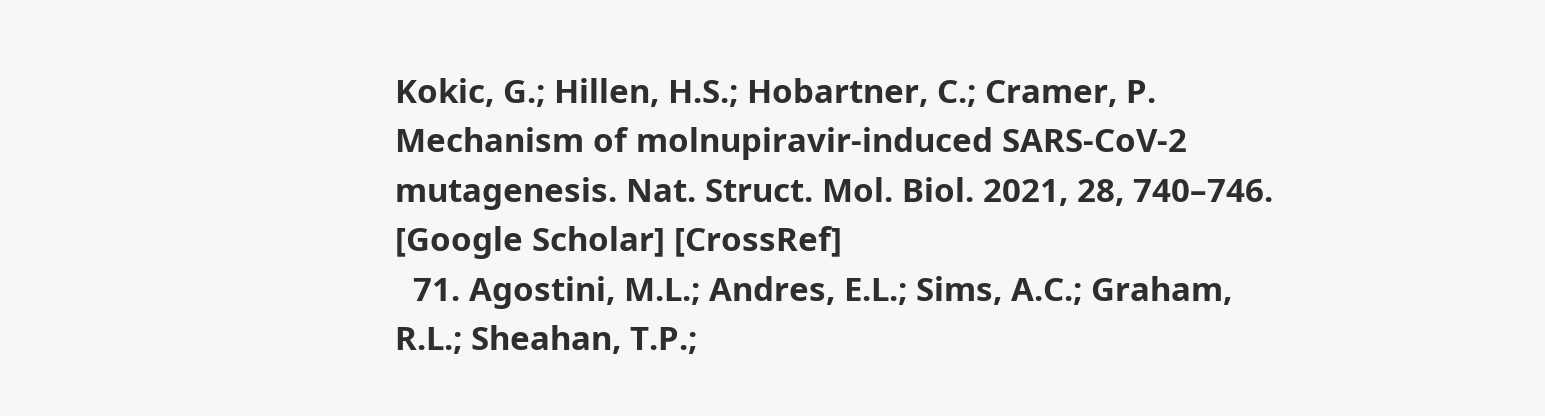Kokic, G.; Hillen, H.S.; Hobartner, C.; Cramer, P. Mechanism of molnupiravir-induced SARS-CoV-2 mutagenesis. Nat. Struct. Mol. Biol. 2021, 28, 740–746. [Google Scholar] [CrossRef]
  71. Agostini, M.L.; Andres, E.L.; Sims, A.C.; Graham, R.L.; Sheahan, T.P.;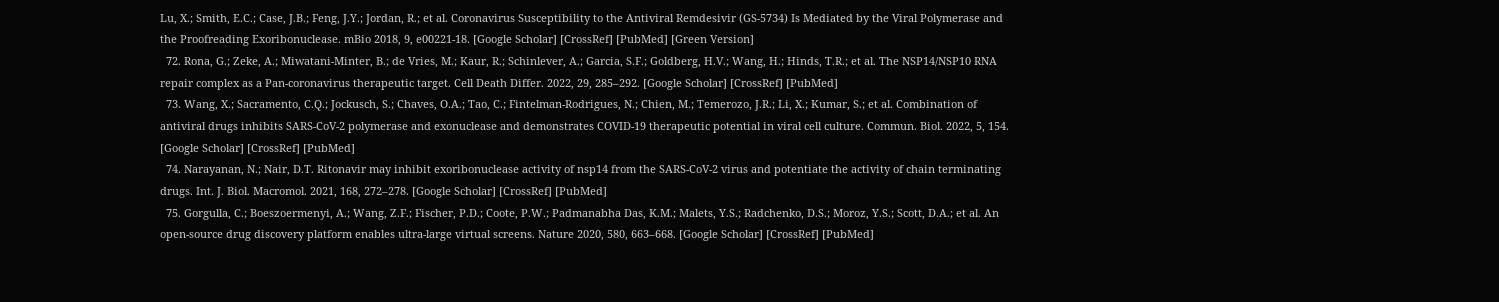Lu, X.; Smith, E.C.; Case, J.B.; Feng, J.Y.; Jordan, R.; et al. Coronavirus Susceptibility to the Antiviral Remdesivir (GS-5734) Is Mediated by the Viral Polymerase and the Proofreading Exoribonuclease. mBio 2018, 9, e00221-18. [Google Scholar] [CrossRef] [PubMed] [Green Version]
  72. Rona, G.; Zeke, A.; Miwatani-Minter, B.; de Vries, M.; Kaur, R.; Schinlever, A.; Garcia, S.F.; Goldberg, H.V.; Wang, H.; Hinds, T.R.; et al. The NSP14/NSP10 RNA repair complex as a Pan-coronavirus therapeutic target. Cell Death Differ. 2022, 29, 285–292. [Google Scholar] [CrossRef] [PubMed]
  73. Wang, X.; Sacramento, C.Q.; Jockusch, S.; Chaves, O.A.; Tao, C.; Fintelman-Rodrigues, N.; Chien, M.; Temerozo, J.R.; Li, X.; Kumar, S.; et al. Combination of antiviral drugs inhibits SARS-CoV-2 polymerase and exonuclease and demonstrates COVID-19 therapeutic potential in viral cell culture. Commun. Biol. 2022, 5, 154. [Google Scholar] [CrossRef] [PubMed]
  74. Narayanan, N.; Nair, D.T. Ritonavir may inhibit exoribonuclease activity of nsp14 from the SARS-CoV-2 virus and potentiate the activity of chain terminating drugs. Int. J. Biol. Macromol. 2021, 168, 272–278. [Google Scholar] [CrossRef] [PubMed]
  75. Gorgulla, C.; Boeszoermenyi, A.; Wang, Z.F.; Fischer, P.D.; Coote, P.W.; Padmanabha Das, K.M.; Malets, Y.S.; Radchenko, D.S.; Moroz, Y.S.; Scott, D.A.; et al. An open-source drug discovery platform enables ultra-large virtual screens. Nature 2020, 580, 663–668. [Google Scholar] [CrossRef] [PubMed]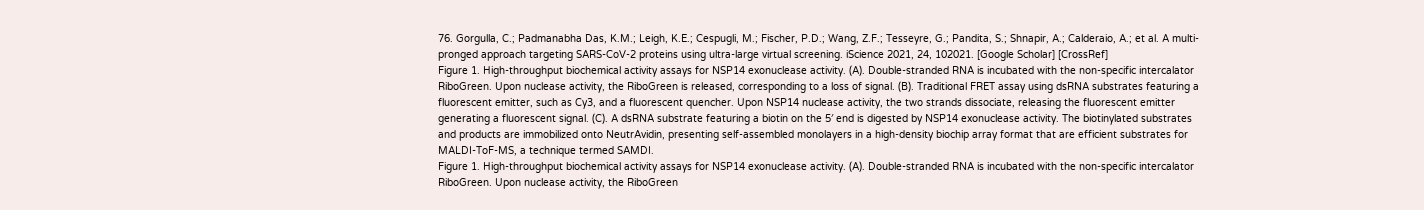76. Gorgulla, C.; Padmanabha Das, K.M.; Leigh, K.E.; Cespugli, M.; Fischer, P.D.; Wang, Z.F.; Tesseyre, G.; Pandita, S.; Shnapir, A.; Calderaio, A.; et al. A multi-pronged approach targeting SARS-CoV-2 proteins using ultra-large virtual screening. iScience 2021, 24, 102021. [Google Scholar] [CrossRef]
Figure 1. High-throughput biochemical activity assays for NSP14 exonuclease activity. (A). Double-stranded RNA is incubated with the non-specific intercalator RiboGreen. Upon nuclease activity, the RiboGreen is released, corresponding to a loss of signal. (B). Traditional FRET assay using dsRNA substrates featuring a fluorescent emitter, such as Cy3, and a fluorescent quencher. Upon NSP14 nuclease activity, the two strands dissociate, releasing the fluorescent emitter generating a fluorescent signal. (C). A dsRNA substrate featuring a biotin on the 5′ end is digested by NSP14 exonuclease activity. The biotinylated substrates and products are immobilized onto NeutrAvidin, presenting self-assembled monolayers in a high-density biochip array format that are efficient substrates for MALDI-ToF-MS, a technique termed SAMDI.
Figure 1. High-throughput biochemical activity assays for NSP14 exonuclease activity. (A). Double-stranded RNA is incubated with the non-specific intercalator RiboGreen. Upon nuclease activity, the RiboGreen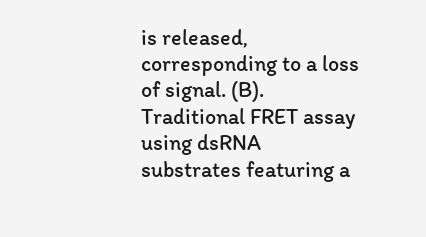is released, corresponding to a loss of signal. (B). Traditional FRET assay using dsRNA substrates featuring a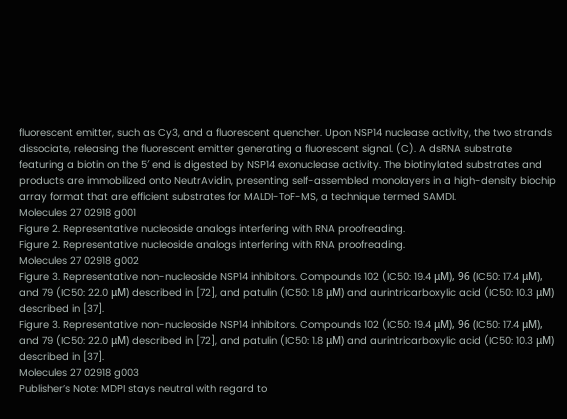fluorescent emitter, such as Cy3, and a fluorescent quencher. Upon NSP14 nuclease activity, the two strands dissociate, releasing the fluorescent emitter generating a fluorescent signal. (C). A dsRNA substrate featuring a biotin on the 5′ end is digested by NSP14 exonuclease activity. The biotinylated substrates and products are immobilized onto NeutrAvidin, presenting self-assembled monolayers in a high-density biochip array format that are efficient substrates for MALDI-ToF-MS, a technique termed SAMDI.
Molecules 27 02918 g001
Figure 2. Representative nucleoside analogs interfering with RNA proofreading.
Figure 2. Representative nucleoside analogs interfering with RNA proofreading.
Molecules 27 02918 g002
Figure 3. Representative non-nucleoside NSP14 inhibitors. Compounds 102 (IC50: 19.4 μM), 96 (IC50: 17.4 μM), and 79 (IC50: 22.0 μM) described in [72], and patulin (IC50: 1.8 μM) and aurintricarboxylic acid (IC50: 10.3 μM) described in [37].
Figure 3. Representative non-nucleoside NSP14 inhibitors. Compounds 102 (IC50: 19.4 μM), 96 (IC50: 17.4 μM), and 79 (IC50: 22.0 μM) described in [72], and patulin (IC50: 1.8 μM) and aurintricarboxylic acid (IC50: 10.3 μM) described in [37].
Molecules 27 02918 g003
Publisher’s Note: MDPI stays neutral with regard to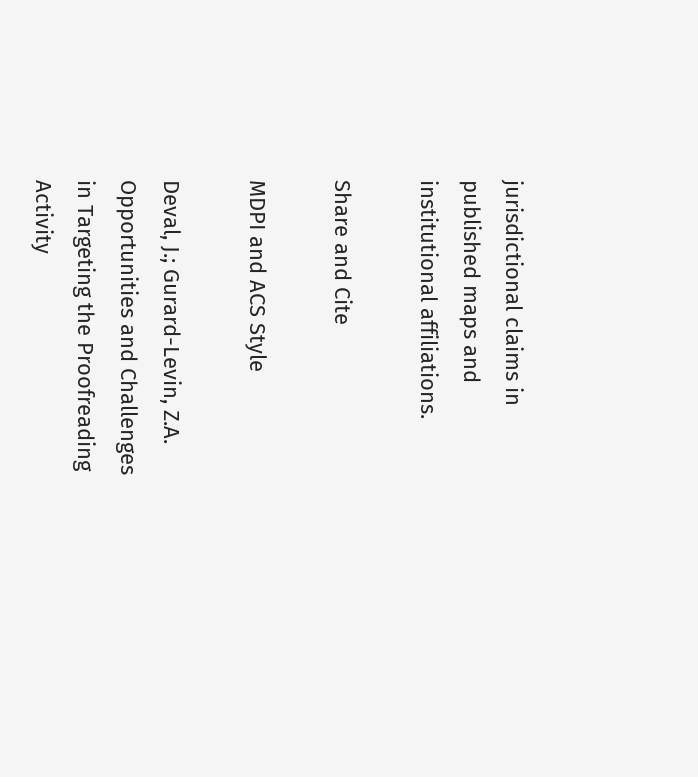jurisdictional claims in published maps and institutional affiliations.

Share and Cite

MDPI and ACS Style

Deval, J.; Gurard-Levin, Z.A. Opportunities and Challenges in Targeting the Proofreading Activity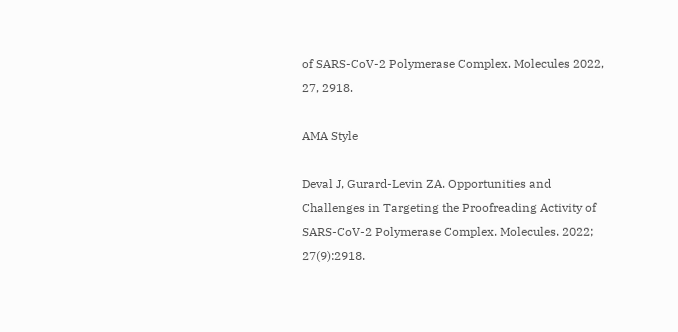of SARS-CoV-2 Polymerase Complex. Molecules 2022, 27, 2918.

AMA Style

Deval J, Gurard-Levin ZA. Opportunities and Challenges in Targeting the Proofreading Activity of SARS-CoV-2 Polymerase Complex. Molecules. 2022; 27(9):2918.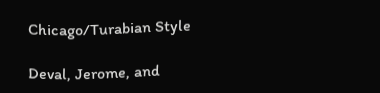Chicago/Turabian Style

Deval, Jerome, and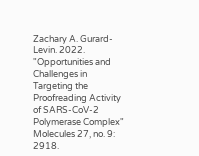Zachary A. Gurard-Levin. 2022. "Opportunities and Challenges in Targeting the Proofreading Activity of SARS-CoV-2 Polymerase Complex" Molecules 27, no. 9: 2918.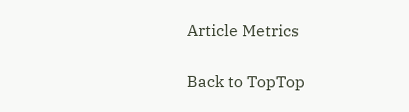Article Metrics

Back to TopTop